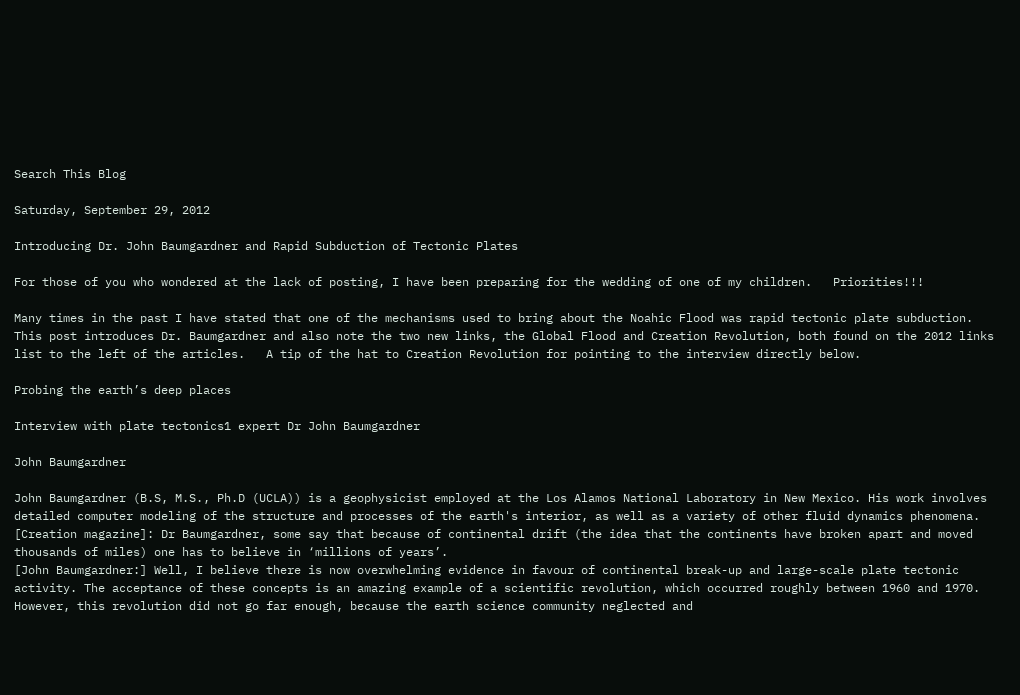Search This Blog

Saturday, September 29, 2012

Introducing Dr. John Baumgardner and Rapid Subduction of Tectonic Plates

For those of you who wondered at the lack of posting, I have been preparing for the wedding of one of my children.   Priorities!!!

Many times in the past I have stated that one of the mechanisms used to bring about the Noahic Flood was rapid tectonic plate subduction.   This post introduces Dr. Baumgardner and also note the two new links, the Global Flood and Creation Revolution, both found on the 2012 links list to the left of the articles.   A tip of the hat to Creation Revolution for pointing to the interview directly below.

Probing the earth’s deep places

Interview with plate tectonics1 expert Dr John Baumgardner

John Baumgardner

John Baumgardner (B.S, M.S., Ph.D (UCLA)) is a geophysicist employed at the Los Alamos National Laboratory in New Mexico. His work involves detailed computer modeling of the structure and processes of the earth's interior, as well as a variety of other fluid dynamics phenomena.
[Creation magazine]: Dr Baumgardner, some say that because of continental drift (the idea that the continents have broken apart and moved thousands of miles) one has to believe in ‘millions of years’.
[John Baumgardner:] Well, I believe there is now overwhelming evidence in favour of continental break-up and large-scale plate tectonic activity. The acceptance of these concepts is an amazing example of a scientific revolution, which occurred roughly between 1960 and 1970. However, this revolution did not go far enough, because the earth science community neglected and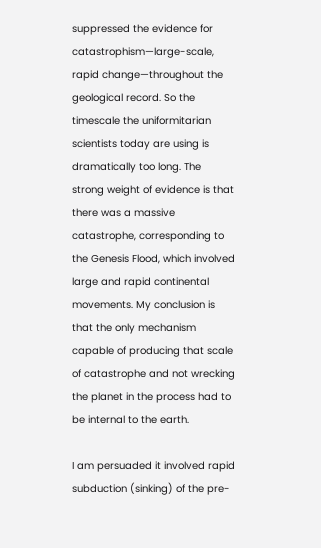suppressed the evidence for catastrophism—large-scale, rapid change—throughout the geological record. So the timescale the uniformitarian scientists today are using is dramatically too long. The strong weight of evidence is that there was a massive catastrophe, corresponding to the Genesis Flood, which involved large and rapid continental movements. My conclusion is that the only mechanism capable of producing that scale of catastrophe and not wrecking the planet in the process had to be internal to the earth.

I am persuaded it involved rapid subduction (sinking) of the pre-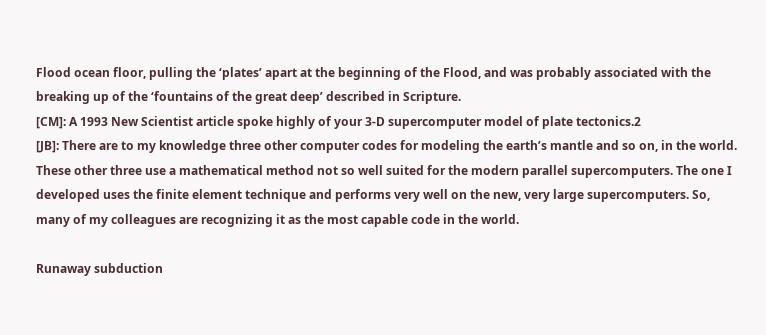Flood ocean floor, pulling the ‘plates’ apart at the beginning of the Flood, and was probably associated with the breaking up of the ‘fountains of the great deep’ described in Scripture.
[CM]: A 1993 New Scientist article spoke highly of your 3-D supercomputer model of plate tectonics.2
[JB]: There are to my knowledge three other computer codes for modeling the earth’s mantle and so on, in the world. These other three use a mathematical method not so well suited for the modern parallel supercomputers. The one I developed uses the finite element technique and performs very well on the new, very large supercomputers. So, many of my colleagues are recognizing it as the most capable code in the world.

Runaway subduction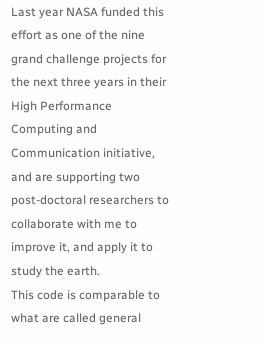Last year NASA funded this effort as one of the nine grand challenge projects for the next three years in their High Performance Computing and Communication initiative, and are supporting two post-doctoral researchers to collaborate with me to improve it, and apply it to study the earth.
This code is comparable to what are called general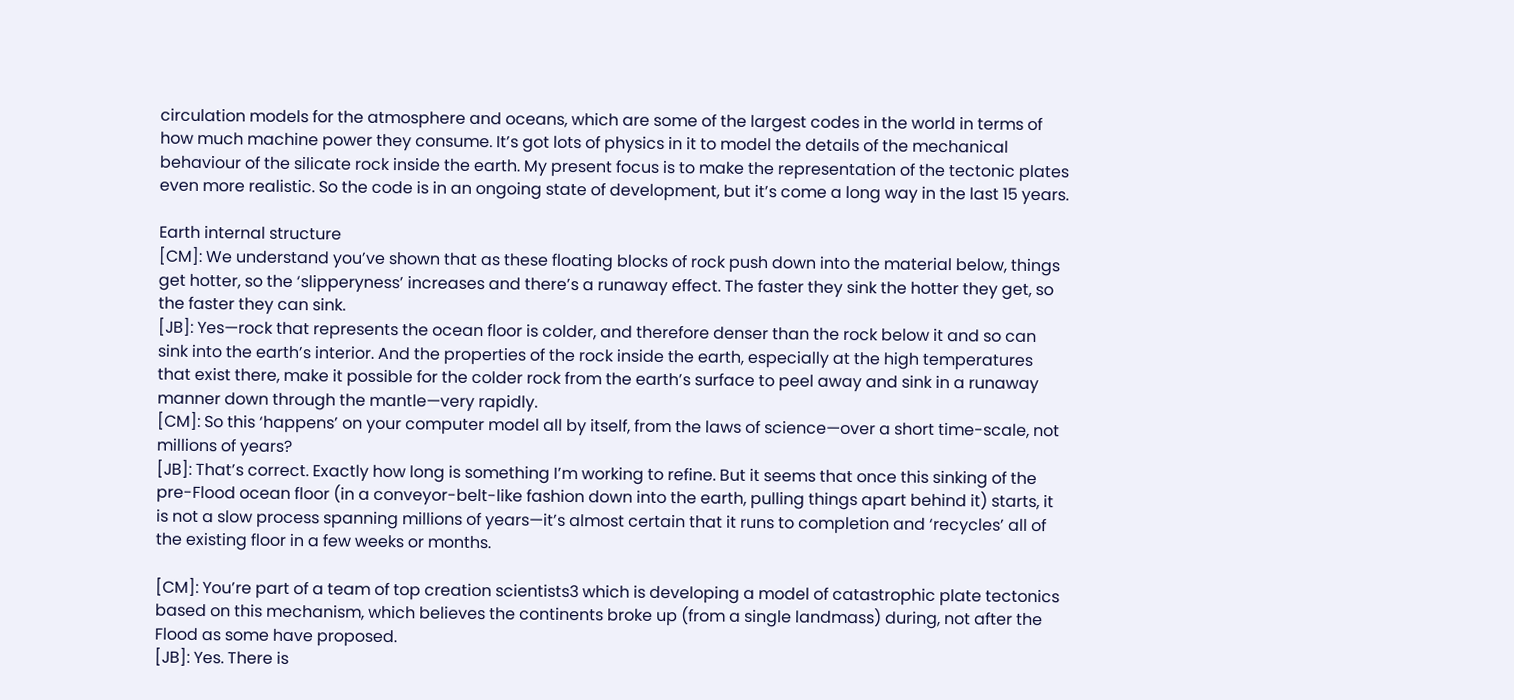circulation models for the atmosphere and oceans, which are some of the largest codes in the world in terms of how much machine power they consume. It’s got lots of physics in it to model the details of the mechanical behaviour of the silicate rock inside the earth. My present focus is to make the representation of the tectonic plates even more realistic. So the code is in an ongoing state of development, but it’s come a long way in the last 15 years.

Earth internal structure
[CM]: We understand you’ve shown that as these floating blocks of rock push down into the material below, things get hotter, so the ‘slipperyness’ increases and there’s a runaway effect. The faster they sink the hotter they get, so the faster they can sink.
[JB]: Yes—rock that represents the ocean floor is colder, and therefore denser than the rock below it and so can sink into the earth’s interior. And the properties of the rock inside the earth, especially at the high temperatures that exist there, make it possible for the colder rock from the earth’s surface to peel away and sink in a runaway manner down through the mantle—very rapidly.
[CM]: So this ‘happens’ on your computer model all by itself, from the laws of science—over a short time-scale, not millions of years?
[JB]: That’s correct. Exactly how long is something I’m working to refine. But it seems that once this sinking of the pre-Flood ocean floor (in a conveyor-belt-like fashion down into the earth, pulling things apart behind it) starts, it is not a slow process spanning millions of years—it’s almost certain that it runs to completion and ‘recycles’ all of the existing floor in a few weeks or months.

[CM]: You’re part of a team of top creation scientists3 which is developing a model of catastrophic plate tectonics based on this mechanism, which believes the continents broke up (from a single landmass) during, not after the Flood as some have proposed.
[JB]: Yes. There is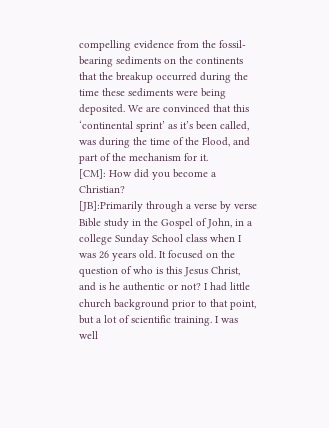compelling evidence from the fossil-bearing sediments on the continents that the breakup occurred during the time these sediments were being deposited. We are convinced that this ‘continental sprint’ as it’s been called, was during the time of the Flood, and part of the mechanism for it.
[CM]: How did you become a Christian?
[JB]:Primarily through a verse by verse Bible study in the Gospel of John, in a college Sunday School class when I was 26 years old. It focused on the question of who is this Jesus Christ, and is he authentic or not? I had little church background prior to that point, but a lot of scientific training. I was well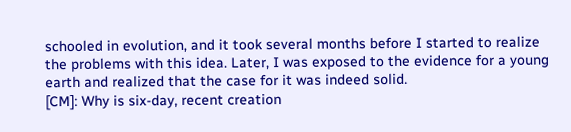schooled in evolution, and it took several months before I started to realize the problems with this idea. Later, I was exposed to the evidence for a young earth and realized that the case for it was indeed solid.
[CM]: Why is six-day, recent creation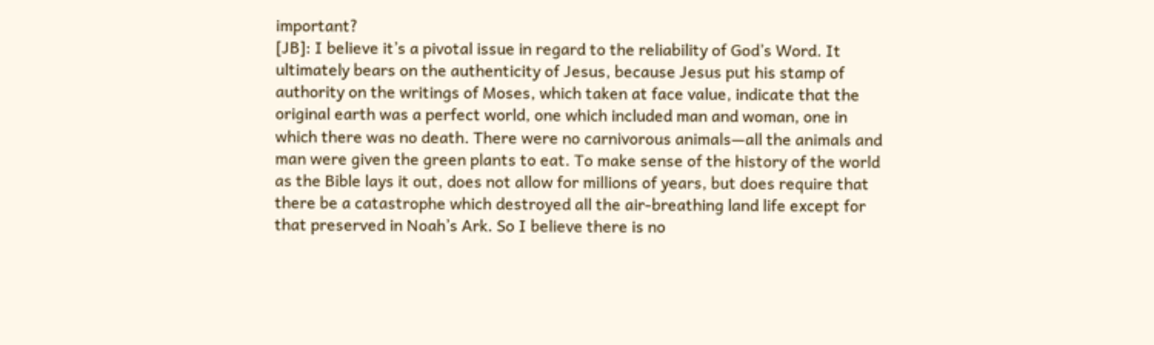important?
[JB]: I believe it’s a pivotal issue in regard to the reliability of God’s Word. It ultimately bears on the authenticity of Jesus, because Jesus put his stamp of authority on the writings of Moses, which taken at face value, indicate that the original earth was a perfect world, one which included man and woman, one in which there was no death. There were no carnivorous animals—all the animals and man were given the green plants to eat. To make sense of the history of the world as the Bible lays it out, does not allow for millions of years, but does require that there be a catastrophe which destroyed all the air-breathing land life except for that preserved in Noah’s Ark. So I believe there is no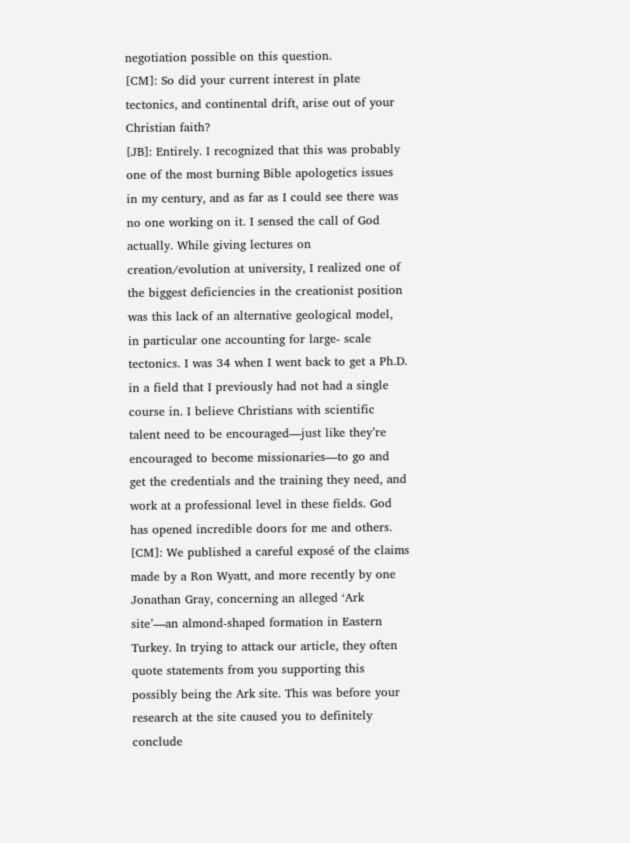negotiation possible on this question.
[CM]: So did your current interest in plate tectonics, and continental drift, arise out of your Christian faith?
[JB]: Entirely. I recognized that this was probably one of the most burning Bible apologetics issues in my century, and as far as I could see there was no one working on it. I sensed the call of God actually. While giving lectures on creation/evolution at university, I realized one of the biggest deficiencies in the creationist position was this lack of an alternative geological model, in particular one accounting for large- scale tectonics. I was 34 when I went back to get a Ph.D. in a field that I previously had not had a single course in. I believe Christians with scientific talent need to be encouraged—just like they’re encouraged to become missionaries—to go and get the credentials and the training they need, and work at a professional level in these fields. God has opened incredible doors for me and others.
[CM]: We published a careful exposé of the claims made by a Ron Wyatt, and more recently by one Jonathan Gray, concerning an alleged ‘Ark site’—an almond-shaped formation in Eastern Turkey. In trying to attack our article, they often quote statements from you supporting this possibly being the Ark site. This was before your research at the site caused you to definitely conclude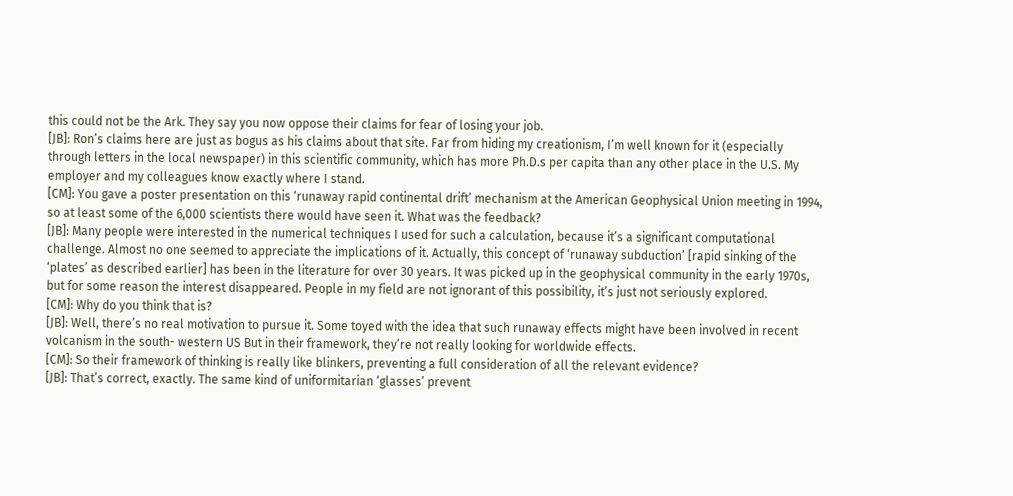this could not be the Ark. They say you now oppose their claims for fear of losing your job.
[JB]: Ron’s claims here are just as bogus as his claims about that site. Far from hiding my creationism, I’m well known for it (especially through letters in the local newspaper) in this scientific community, which has more Ph.D.s per capita than any other place in the U.S. My employer and my colleagues know exactly where I stand.
[CM]: You gave a poster presentation on this ‘runaway rapid continental drift’ mechanism at the American Geophysical Union meeting in 1994, so at least some of the 6,000 scientists there would have seen it. What was the feedback?
[JB]: Many people were interested in the numerical techniques I used for such a calculation, because it’s a significant computational challenge. Almost no one seemed to appreciate the implications of it. Actually, this concept of ‘runaway subduction’ [rapid sinking of the ‘plates’ as described earlier] has been in the literature for over 30 years. It was picked up in the geophysical community in the early 1970s, but for some reason the interest disappeared. People in my field are not ignorant of this possibility, it’s just not seriously explored.
[CM]: Why do you think that is?
[JB]: Well, there’s no real motivation to pursue it. Some toyed with the idea that such runaway effects might have been involved in recent volcanism in the south- western US But in their framework, they’re not really looking for worldwide effects.
[CM]: So their framework of thinking is really like blinkers, preventing a full consideration of all the relevant evidence?
[JB]: That’s correct, exactly. The same kind of uniformitarian ‘glasses’ prevent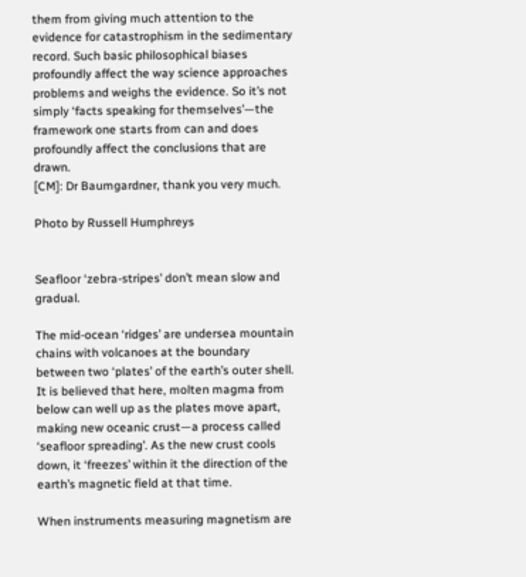them from giving much attention to the evidence for catastrophism in the sedimentary record. Such basic philosophical biases profoundly affect the way science approaches problems and weighs the evidence. So it’s not simply ‘facts speaking for themselves’—the framework one starts from can and does profoundly affect the conclusions that are drawn.
[CM]: Dr Baumgardner, thank you very much.

Photo by Russell Humphreys


Seafloor ‘zebra-stripes’ don’t mean slow and gradual.

The mid-ocean ‘ridges’ are undersea mountain chains with volcanoes at the boundary between two ‘plates’ of the earth’s outer shell. It is believed that here, molten magma from below can well up as the plates move apart, making new oceanic crust—a process called ‘seafloor spreading’. As the new crust cools down, it ‘freezes’ within it the direction of the earth’s magnetic field at that time.

When instruments measuring magnetism are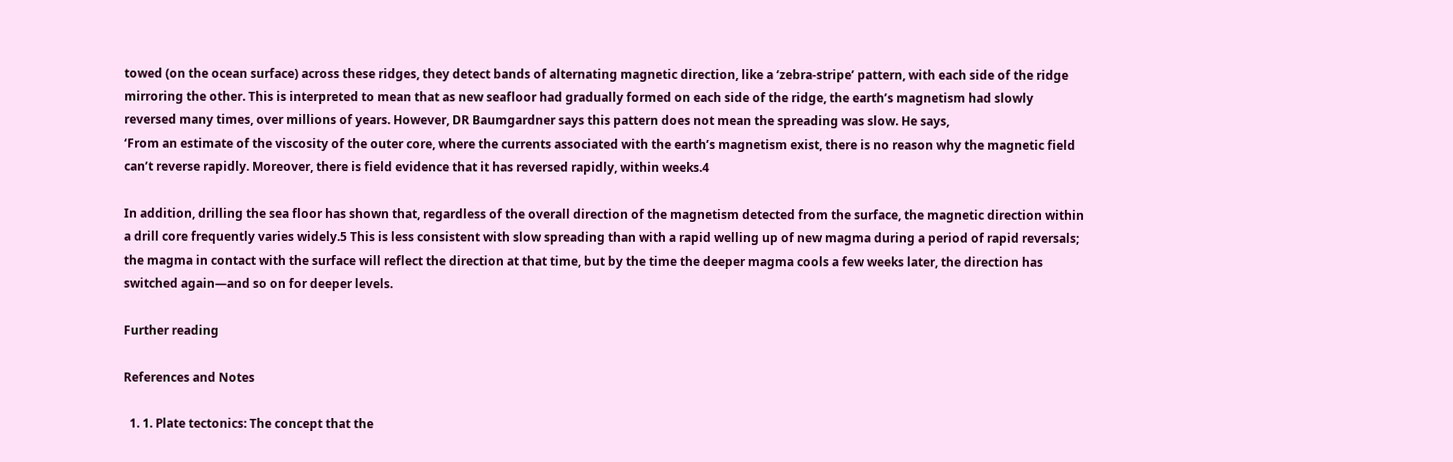towed (on the ocean surface) across these ridges, they detect bands of alternating magnetic direction, like a ‘zebra-stripe’ pattern, with each side of the ridge mirroring the other. This is interpreted to mean that as new seafloor had gradually formed on each side of the ridge, the earth’s magnetism had slowly reversed many times, over millions of years. However, DR Baumgardner says this pattern does not mean the spreading was slow. He says,
‘From an estimate of the viscosity of the outer core, where the currents associated with the earth’s magnetism exist, there is no reason why the magnetic field can’t reverse rapidly. Moreover, there is field evidence that it has reversed rapidly, within weeks.4

In addition, drilling the sea floor has shown that, regardless of the overall direction of the magnetism detected from the surface, the magnetic direction within a drill core frequently varies widely.5 This is less consistent with slow spreading than with a rapid welling up of new magma during a period of rapid reversals; the magma in contact with the surface will reflect the direction at that time, but by the time the deeper magma cools a few weeks later, the direction has switched again—and so on for deeper levels.

Further reading

References and Notes

  1. 1. Plate tectonics: The concept that the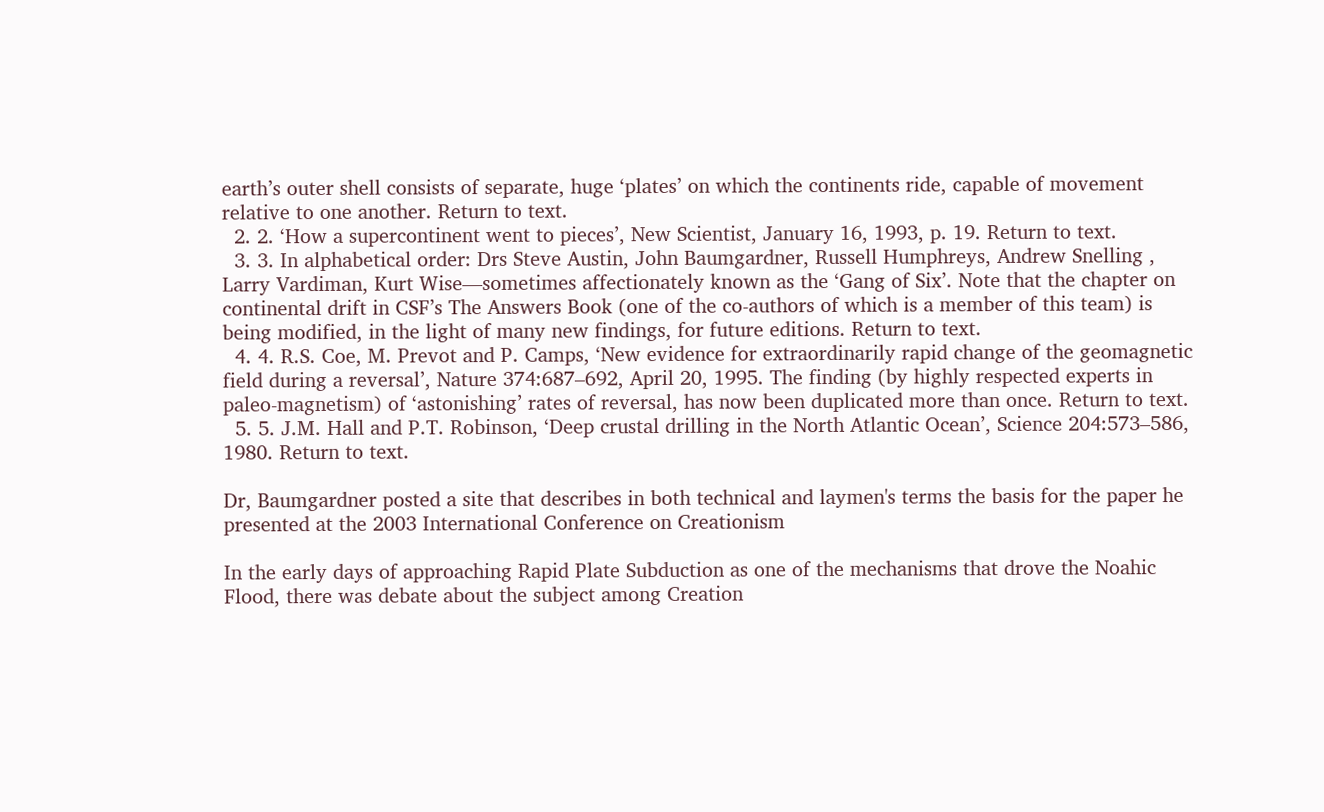earth’s outer shell consists of separate, huge ‘plates’ on which the continents ride, capable of movement relative to one another. Return to text.
  2. 2. ‘How a supercontinent went to pieces’, New Scientist, January 16, 1993, p. 19. Return to text.
  3. 3. In alphabetical order: Drs Steve Austin, John Baumgardner, Russell Humphreys, Andrew Snelling , Larry Vardiman, Kurt Wise—sometimes affectionately known as the ‘Gang of Six’. Note that the chapter on continental drift in CSF’s The Answers Book (one of the co-authors of which is a member of this team) is being modified, in the light of many new findings, for future editions. Return to text.
  4. 4. R.S. Coe, M. Prevot and P. Camps, ‘New evidence for extraordinarily rapid change of the geomagnetic field during a reversal’, Nature 374:687–692, April 20, 1995. The finding (by highly respected experts in paleo-magnetism) of ‘astonishing’ rates of reversal, has now been duplicated more than once. Return to text.
  5. 5. J.M. Hall and P.T. Robinson, ‘Deep crustal drilling in the North Atlantic Ocean’, Science 204:573–586, 1980. Return to text.

Dr, Baumgardner posted a site that describes in both technical and laymen's terms the basis for the paper he presented at the 2003 International Conference on Creationism

In the early days of approaching Rapid Plate Subduction as one of the mechanisms that drove the Noahic Flood, there was debate about the subject among Creation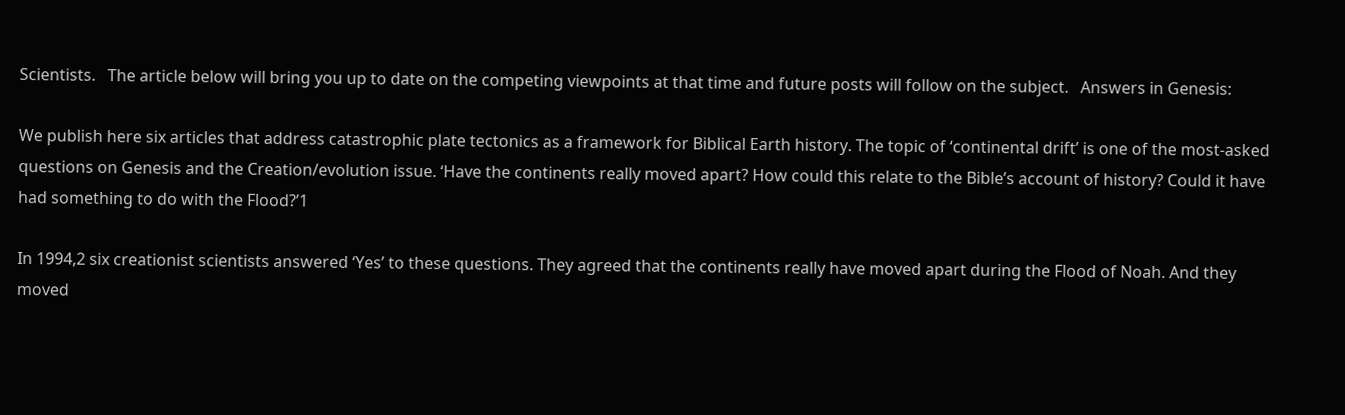Scientists.   The article below will bring you up to date on the competing viewpoints at that time and future posts will follow on the subject.   Answers in Genesis:

We publish here six articles that address catastrophic plate tectonics as a framework for Biblical Earth history. The topic of ‘continental drift’ is one of the most-asked questions on Genesis and the Creation/evolution issue. ‘Have the continents really moved apart? How could this relate to the Bible’s account of history? Could it have had something to do with the Flood?’1

In 1994,2 six creationist scientists answered ‘Yes’ to these questions. They agreed that the continents really have moved apart during the Flood of Noah. And they moved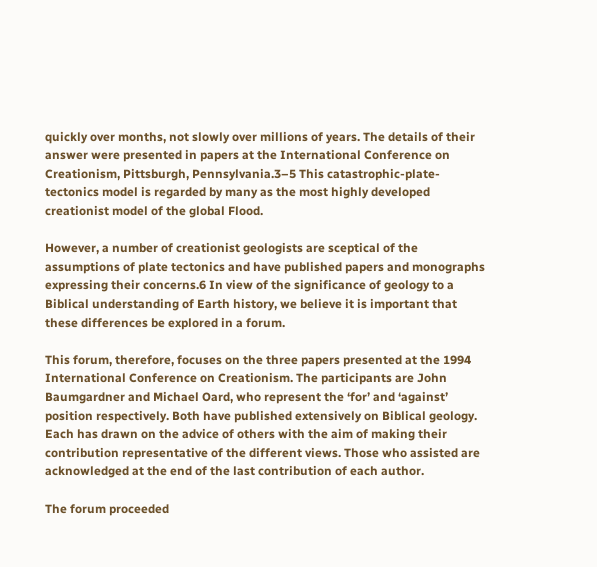quickly over months, not slowly over millions of years. The details of their answer were presented in papers at the International Conference on Creationism, Pittsburgh, Pennsylvania.3–5 This catastrophic-plate-tectonics model is regarded by many as the most highly developed creationist model of the global Flood.

However, a number of creationist geologists are sceptical of the assumptions of plate tectonics and have published papers and monographs expressing their concerns.6 In view of the significance of geology to a Biblical understanding of Earth history, we believe it is important that these differences be explored in a forum.

This forum, therefore, focuses on the three papers presented at the 1994 International Conference on Creationism. The participants are John Baumgardner and Michael Oard, who represent the ‘for’ and ‘against’ position respectively. Both have published extensively on Biblical geology. Each has drawn on the advice of others with the aim of making their contribution representative of the different views. Those who assisted are acknowledged at the end of the last contribution of each author.

The forum proceeded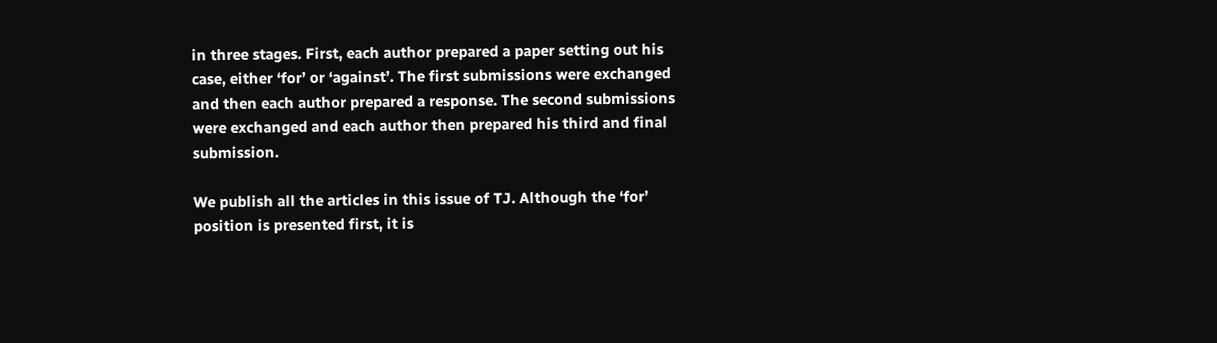in three stages. First, each author prepared a paper setting out his case, either ‘for’ or ‘against’. The first submissions were exchanged and then each author prepared a response. The second submissions were exchanged and each author then prepared his third and final submission.

We publish all the articles in this issue of TJ. Although the ‘for’ position is presented first, it is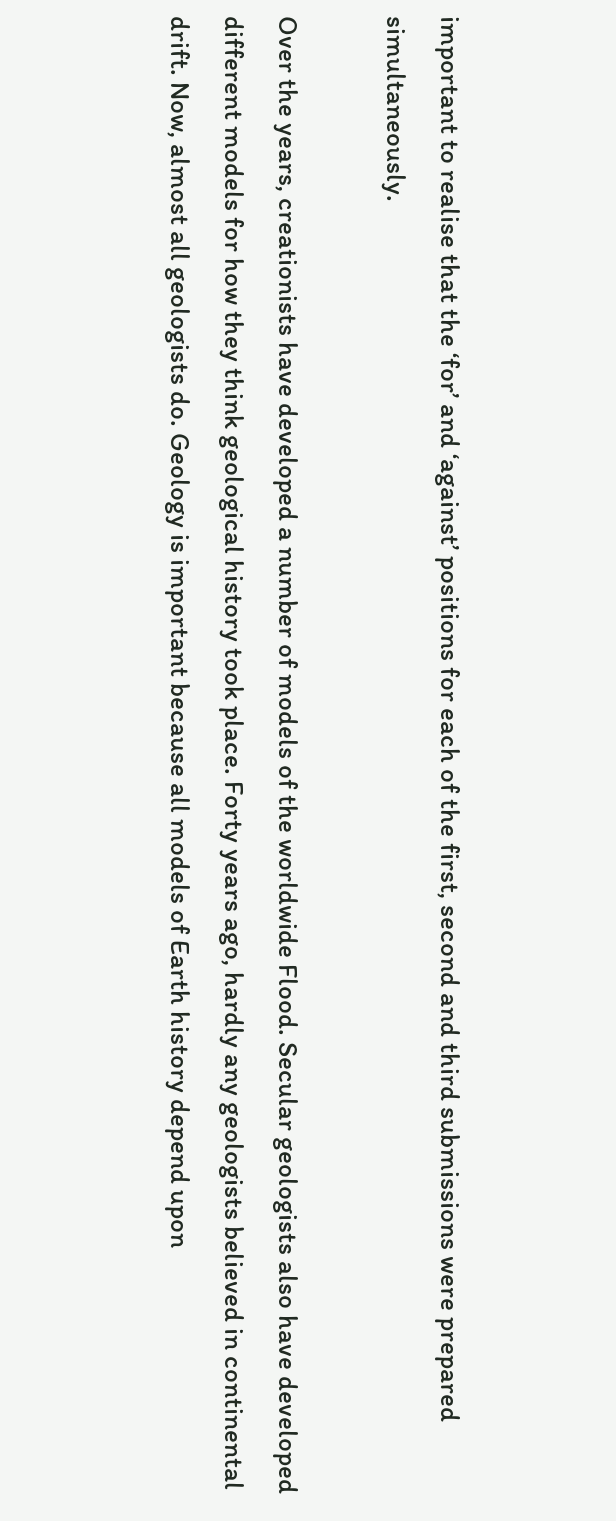important to realise that the ‘for’ and ‘against’ positions for each of the first, second and third submissions were prepared simultaneously.

Over the years, creationists have developed a number of models of the worldwide Flood. Secular geologists also have developed different models for how they think geological history took place. Forty years ago, hardly any geologists believed in continental drift. Now, almost all geologists do. Geology is important because all models of Earth history depend upon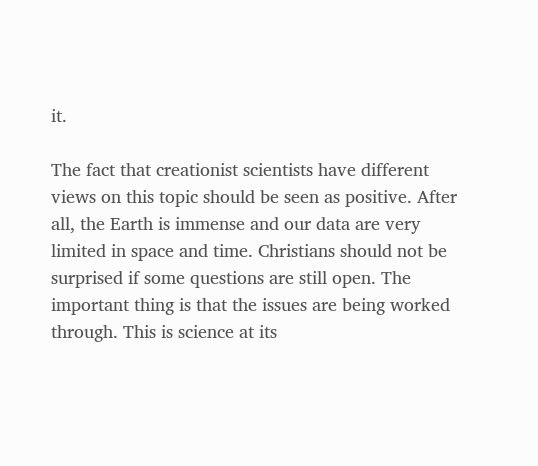it.

The fact that creationist scientists have different views on this topic should be seen as positive. After all, the Earth is immense and our data are very limited in space and time. Christians should not be surprised if some questions are still open. The important thing is that the issues are being worked through. This is science at its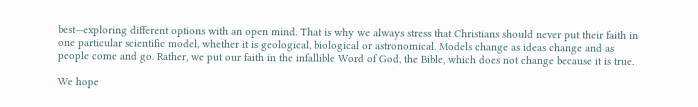best—exploring different options with an open mind. That is why we always stress that Christians should never put their faith in one particular scientific model, whether it is geological, biological or astronomical. Models change as ideas change and as people come and go. Rather, we put our faith in the infallible Word of God, the Bible, which does not change because it is true.

We hope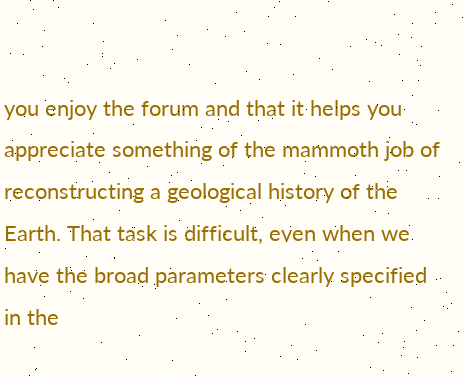you enjoy the forum and that it helps you appreciate something of the mammoth job of reconstructing a geological history of the Earth. That task is difficult, even when we have the broad parameters clearly specified in the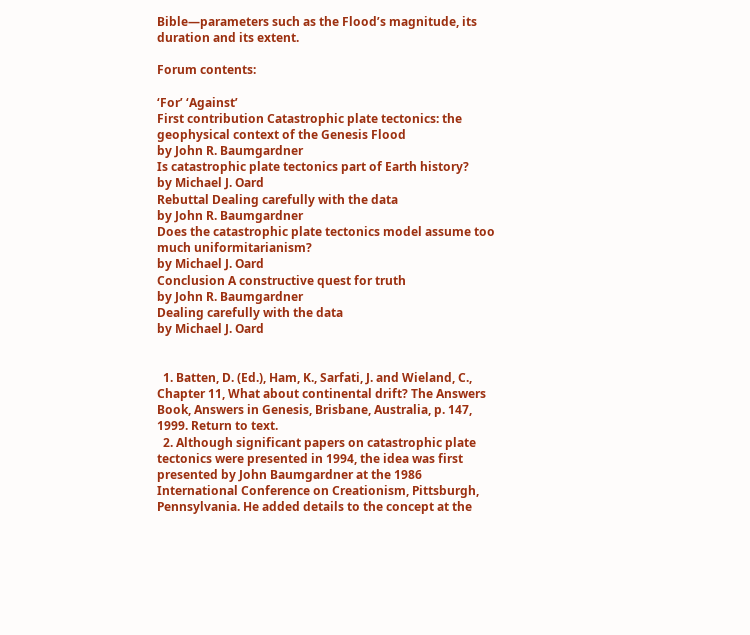Bible—parameters such as the Flood’s magnitude, its duration and its extent.

Forum contents:

‘For’ ‘Against’
First contribution Catastrophic plate tectonics: the geophysical context of the Genesis Flood
by John R. Baumgardner
Is catastrophic plate tectonics part of Earth history?
by Michael J. Oard
Rebuttal Dealing carefully with the data
by John R. Baumgardner
Does the catastrophic plate tectonics model assume too much uniformitarianism?
by Michael J. Oard
Conclusion A constructive quest for truth
by John R. Baumgardner
Dealing carefully with the data
by Michael J. Oard


  1. Batten, D. (Ed.), Ham, K., Sarfati, J. and Wieland, C., Chapter 11, What about continental drift? The Answers Book, Answers in Genesis, Brisbane, Australia, p. 147, 1999. Return to text.
  2. Although significant papers on catastrophic plate tectonics were presented in 1994, the idea was first presented by John Baumgardner at the 1986 International Conference on Creationism, Pittsburgh, Pennsylvania. He added details to the concept at the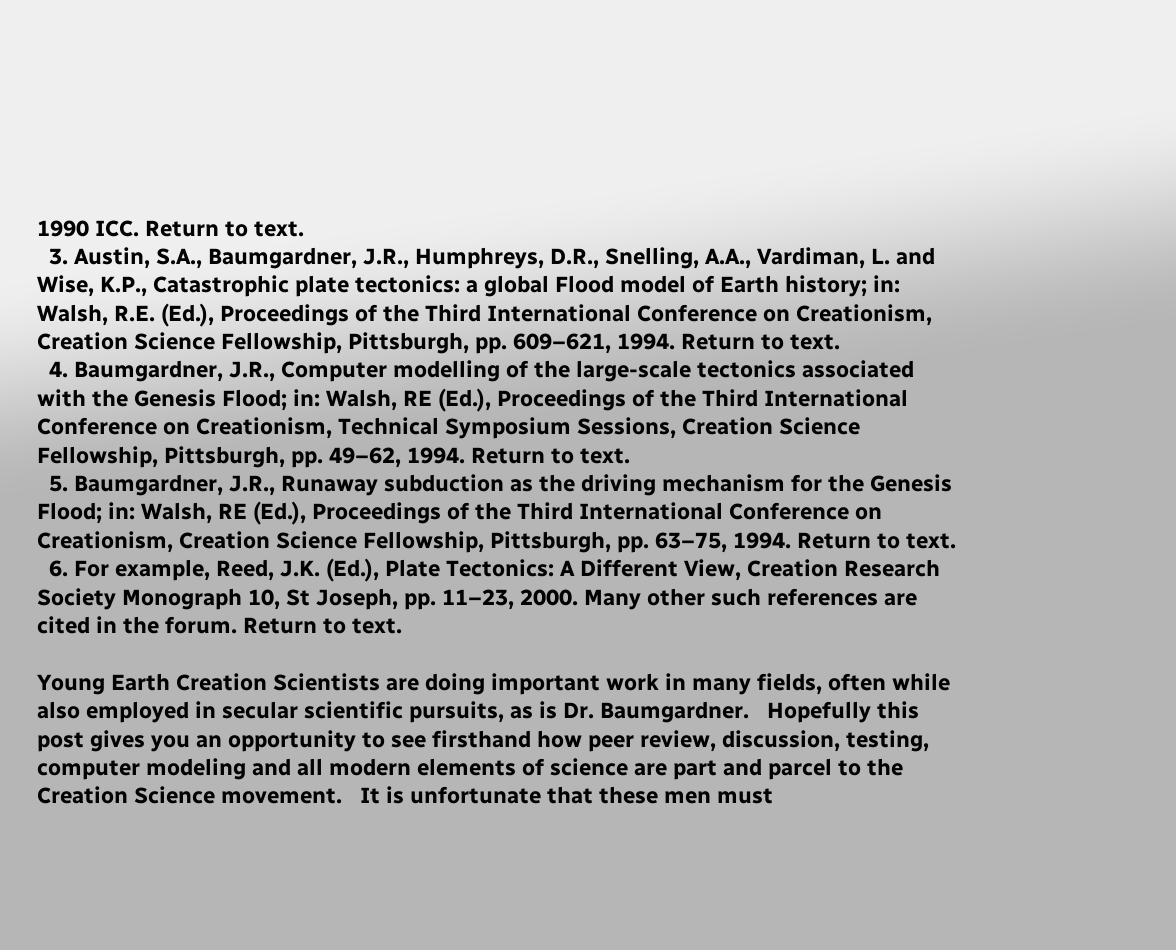1990 ICC. Return to text.
  3. Austin, S.A., Baumgardner, J.R., Humphreys, D.R., Snelling, A.A., Vardiman, L. and Wise, K.P., Catastrophic plate tectonics: a global Flood model of Earth history; in: Walsh, R.E. (Ed.), Proceedings of the Third International Conference on Creationism, Creation Science Fellowship, Pittsburgh, pp. 609–621, 1994. Return to text.
  4. Baumgardner, J.R., Computer modelling of the large-scale tectonics associated with the Genesis Flood; in: Walsh, RE (Ed.), Proceedings of the Third International Conference on Creationism, Technical Symposium Sessions, Creation Science Fellowship, Pittsburgh, pp. 49–62, 1994. Return to text.
  5. Baumgardner, J.R., Runaway subduction as the driving mechanism for the Genesis Flood; in: Walsh, RE (Ed.), Proceedings of the Third International Conference on Creationism, Creation Science Fellowship, Pittsburgh, pp. 63–75, 1994. Return to text.
  6. For example, Reed, J.K. (Ed.), Plate Tectonics: A Different View, Creation Research Society Monograph 10, St Joseph, pp. 11–23, 2000. Many other such references are cited in the forum. Return to text.

Young Earth Creation Scientists are doing important work in many fields, often while also employed in secular scientific pursuits, as is Dr. Baumgardner.   Hopefully this post gives you an opportunity to see firsthand how peer review, discussion, testing, computer modeling and all modern elements of science are part and parcel to the Creation Science movement.   It is unfortunate that these men must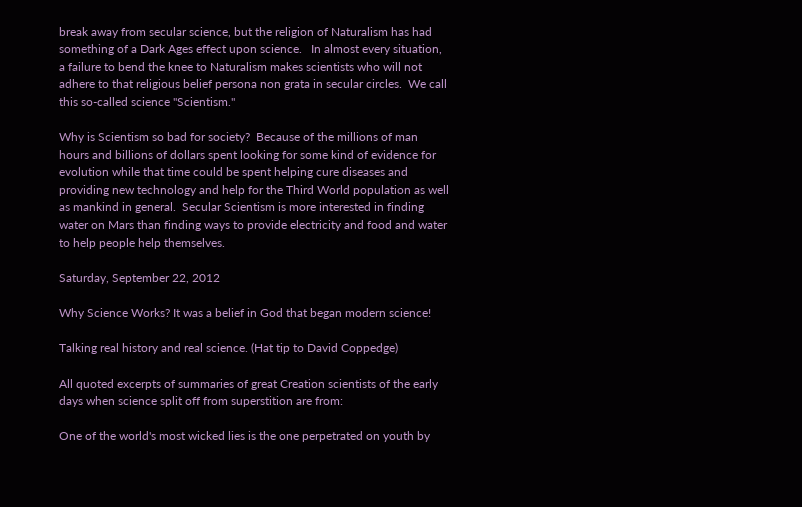break away from secular science, but the religion of Naturalism has had something of a Dark Ages effect upon science.   In almost every situation, a failure to bend the knee to Naturalism makes scientists who will not adhere to that religious belief persona non grata in secular circles.  We call this so-called science "Scientism."

Why is Scientism so bad for society?  Because of the millions of man hours and billions of dollars spent looking for some kind of evidence for evolution while that time could be spent helping cure diseases and providing new technology and help for the Third World population as well as mankind in general.  Secular Scientism is more interested in finding water on Mars than finding ways to provide electricity and food and water to help people help themselves.

Saturday, September 22, 2012

Why Science Works? It was a belief in God that began modern science!

Talking real history and real science. (Hat tip to David Coppedge)

All quoted excerpts of summaries of great Creation scientists of the early days when science split off from superstition are from:

One of the world's most wicked lies is the one perpetrated on youth by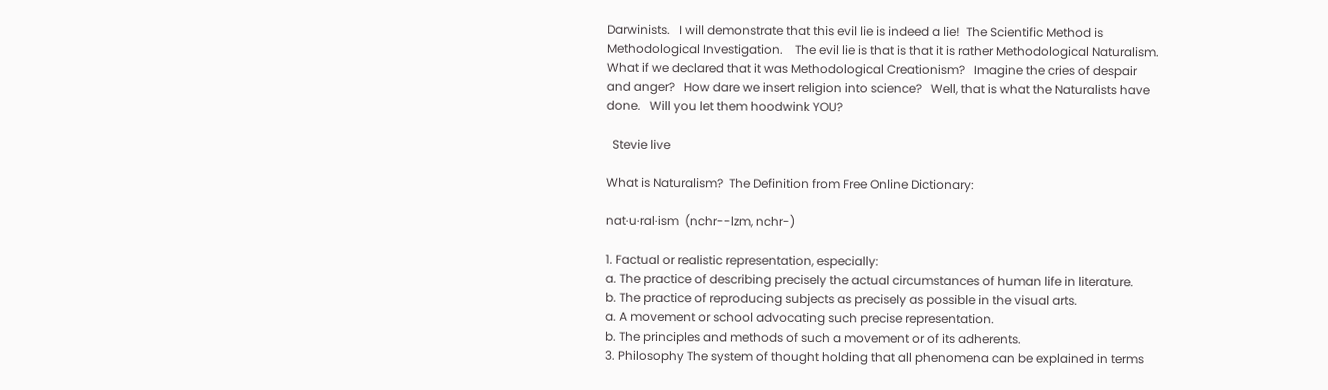Darwinists.   I will demonstrate that this evil lie is indeed a lie!  The Scientific Method is Methodological Investigation.    The evil lie is that is that it is rather Methodological Naturalism.   What if we declared that it was Methodological Creationism?   Imagine the cries of despair and anger?   How dare we insert religion into science?   Well, that is what the Naturalists have done.   Will you let them hoodwink YOU?

  Stevie live

What is Naturalism?  The Definition from Free Online Dictionary:

nat·u·ral·ism  (nchr--lzm, nchr-)

1. Factual or realistic representation, especially:
a. The practice of describing precisely the actual circumstances of human life in literature.
b. The practice of reproducing subjects as precisely as possible in the visual arts.
a. A movement or school advocating such precise representation.
b. The principles and methods of such a movement or of its adherents.
3. Philosophy The system of thought holding that all phenomena can be explained in terms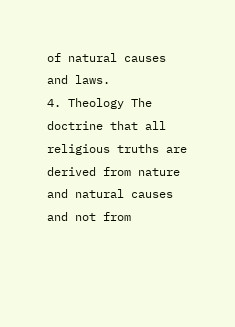of natural causes and laws.
4. Theology The doctrine that all religious truths are derived from nature and natural causes and not from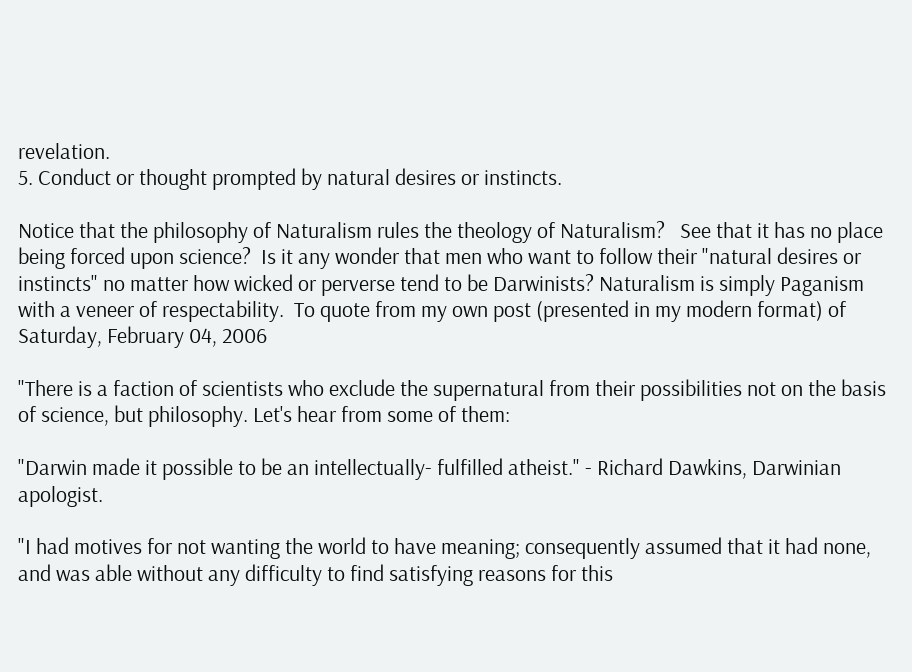revelation.
5. Conduct or thought prompted by natural desires or instincts.

Notice that the philosophy of Naturalism rules the theology of Naturalism?   See that it has no place being forced upon science?  Is it any wonder that men who want to follow their "natural desires or instincts" no matter how wicked or perverse tend to be Darwinists? Naturalism is simply Paganism with a veneer of respectability.  To quote from my own post (presented in my modern format) of Saturday, February 04, 2006

"There is a faction of scientists who exclude the supernatural from their possibilities not on the basis of science, but philosophy. Let's hear from some of them:

"Darwin made it possible to be an intellectually- fulfilled atheist." - Richard Dawkins, Darwinian apologist.

"I had motives for not wanting the world to have meaning; consequently assumed that it had none, and was able without any difficulty to find satisfying reasons for this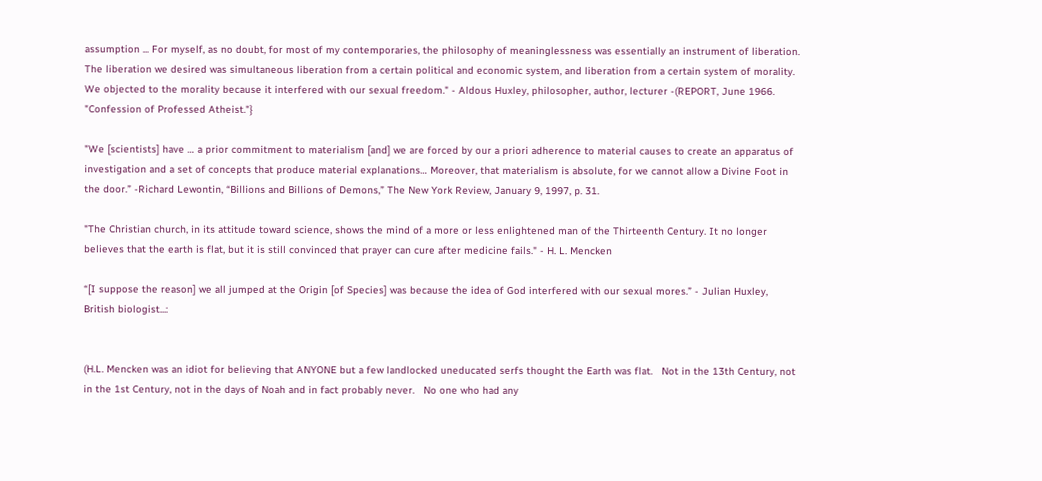assumption ... For myself, as no doubt, for most of my contemporaries, the philosophy of meaninglessness was essentially an instrument of liberation. The liberation we desired was simultaneous liberation from a certain political and economic system, and liberation from a certain system of morality. We objected to the morality because it interfered with our sexual freedom." - Aldous Huxley, philosopher, author, lecturer -(REPORT, June 1966. "Confession of Professed Atheist."}

"We [scientists] have … a prior commitment to materialism [and] we are forced by our a priori adherence to material causes to create an apparatus of investigation and a set of concepts that produce material explanations… Moreover, that materialism is absolute, for we cannot allow a Divine Foot in the door.” -Richard Lewontin, “Billions and Billions of Demons,” The New York Review, January 9, 1997, p. 31.

"The Christian church, in its attitude toward science, shows the mind of a more or less enlightened man of the Thirteenth Century. It no longer believes that the earth is flat, but it is still convinced that prayer can cure after medicine fails." - H. L. Mencken

“[I suppose the reason] we all jumped at the Origin [of Species] was because the idea of God interfered with our sexual mores.” - Julian Huxley, British biologist...:


(H.L. Mencken was an idiot for believing that ANYONE but a few landlocked uneducated serfs thought the Earth was flat.   Not in the 13th Century, not in the 1st Century, not in the days of Noah and in fact probably never.   No one who had any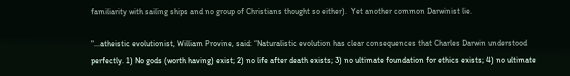familiarity with sailing ships and no group of Christians thought so either).  Yet another common Darwinist lie.

"...atheistic evolutionist, William Provine, said: “Naturalistic evolution has clear consequences that Charles Darwin understood perfectly. 1) No gods (worth having) exist; 2) no life after death exists; 3) no ultimate foundation for ethics exists; 4) no ultimate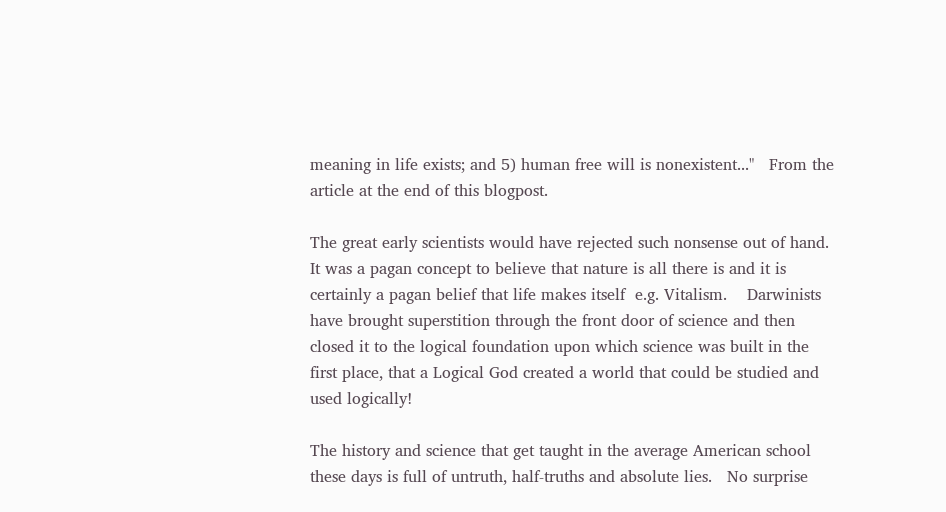meaning in life exists; and 5) human free will is nonexistent..."   From the article at the end of this blogpost.

The great early scientists would have rejected such nonsense out of hand.   It was a pagan concept to believe that nature is all there is and it is certainly a pagan belief that life makes itself  e.g. Vitalism.    Darwinists have brought superstition through the front door of science and then closed it to the logical foundation upon which science was built in the first place, that a Logical God created a world that could be studied and used logically!

The history and science that get taught in the average American school these days is full of untruth, half-truths and absolute lies.   No surprise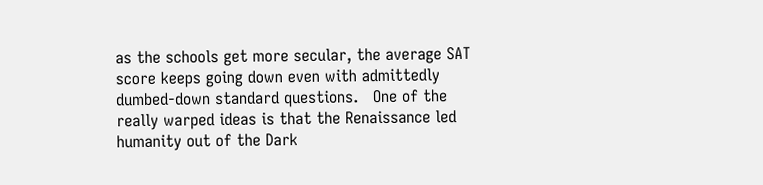as the schools get more secular, the average SAT score keeps going down even with admittedly dumbed-down standard questions.   One of the really warped ideas is that the Renaissance led humanity out of the Dark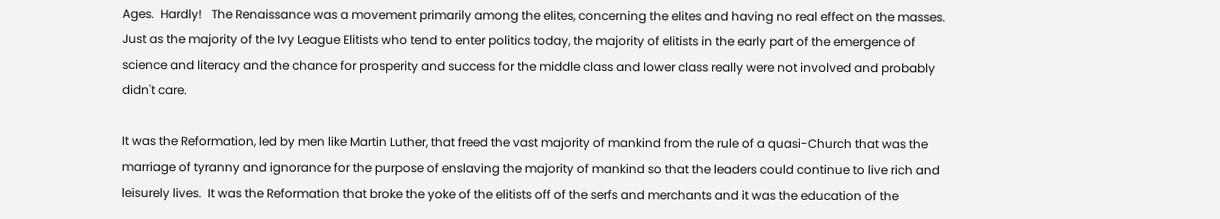Ages.  Hardly!   The Renaissance was a movement primarily among the elites, concerning the elites and having no real effect on the masses.   Just as the majority of the Ivy League Elitists who tend to enter politics today, the majority of elitists in the early part of the emergence of science and literacy and the chance for prosperity and success for the middle class and lower class really were not involved and probably didn't care.

It was the Reformation, led by men like Martin Luther, that freed the vast majority of mankind from the rule of a quasi-Church that was the marriage of tyranny and ignorance for the purpose of enslaving the majority of mankind so that the leaders could continue to live rich and leisurely lives.  It was the Reformation that broke the yoke of the elitists off of the serfs and merchants and it was the education of the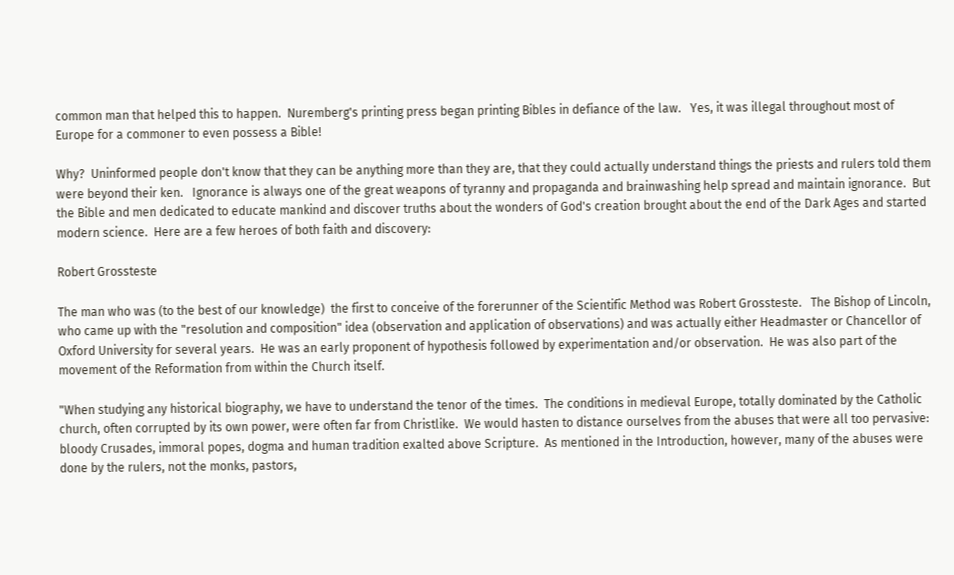common man that helped this to happen.  Nuremberg's printing press began printing Bibles in defiance of the law.   Yes, it was illegal throughout most of Europe for a commoner to even possess a Bible!

Why?  Uninformed people don't know that they can be anything more than they are, that they could actually understand things the priests and rulers told them were beyond their ken.   Ignorance is always one of the great weapons of tyranny and propaganda and brainwashing help spread and maintain ignorance.  But the Bible and men dedicated to educate mankind and discover truths about the wonders of God's creation brought about the end of the Dark Ages and started modern science.  Here are a few heroes of both faith and discovery:

Robert Grossteste

The man who was (to the best of our knowledge)  the first to conceive of the forerunner of the Scientific Method was Robert Grossteste.   The Bishop of Lincoln, who came up with the "resolution and composition" idea (observation and application of observations) and was actually either Headmaster or Chancellor of Oxford University for several years.  He was an early proponent of hypothesis followed by experimentation and/or observation.  He was also part of the movement of the Reformation from within the Church itself.

"When studying any historical biography, we have to understand the tenor of the times.  The conditions in medieval Europe, totally dominated by the Catholic church, often corrupted by its own power, were often far from Christlike.  We would hasten to distance ourselves from the abuses that were all too pervasive: bloody Crusades, immoral popes, dogma and human tradition exalted above Scripture.  As mentioned in the Introduction, however, many of the abuses were done by the rulers, not the monks, pastors,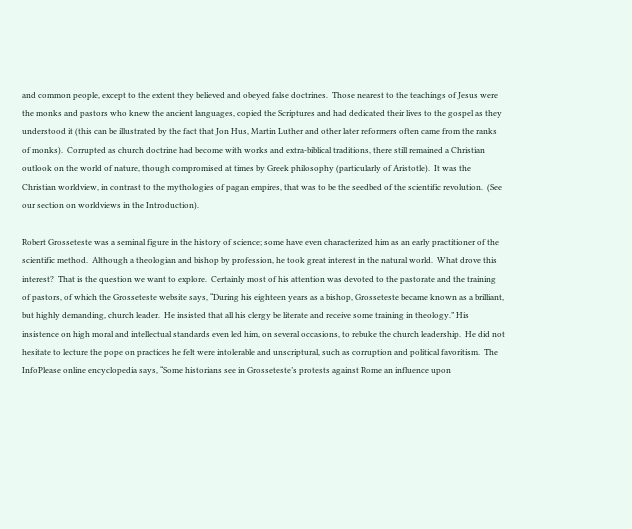and common people, except to the extent they believed and obeyed false doctrines.  Those nearest to the teachings of Jesus were the monks and pastors who knew the ancient languages, copied the Scriptures and had dedicated their lives to the gospel as they understood it (this can be illustrated by the fact that Jon Hus, Martin Luther and other later reformers often came from the ranks of monks).  Corrupted as church doctrine had become with works and extra-biblical traditions, there still remained a Christian outlook on the world of nature, though compromised at times by Greek philosophy (particularly of Aristotle).  It was the Christian worldview, in contrast to the mythologies of pagan empires, that was to be the seedbed of the scientific revolution.  (See our section on worldviews in the Introduction).

Robert Grosseteste was a seminal figure in the history of science; some have even characterized him as an early practitioner of the scientific method.  Although a theologian and bishop by profession, he took great interest in the natural world.  What drove this interest?  That is the question we want to explore.  Certainly most of his attention was devoted to the pastorate and the training of pastors, of which the Grosseteste website says, “During his eighteen years as a bishop, Grosseteste became known as a brilliant, but highly demanding, church leader.  He insisted that all his clergy be literate and receive some training in theology.” His insistence on high moral and intellectual standards even led him, on several occasions, to rebuke the church leadership.  He did not hesitate to lecture the pope on practices he felt were intolerable and unscriptural, such as corruption and political favoritism.  The InfoPlease online encyclopedia says, “Some historians see in Grosseteste’s protests against Rome an influence upon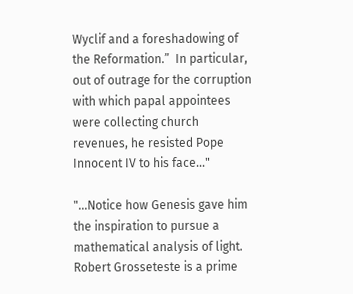Wyclif and a foreshadowing of the Reformation.”  In particular, out of outrage for the corruption with which papal appointees were collecting church revenues, he resisted Pope Innocent IV to his face..."

"...Notice how Genesis gave him the inspiration to pursue a mathematical analysis of light.  Robert Grosseteste is a prime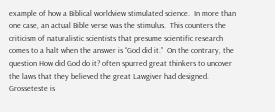example of how a Biblical worldview stimulated science.  In more than one case, an actual Bible verse was the stimulus.  This counters the criticism of naturalistic scientists that presume scientific research comes to a halt when the answer is “God did it.”  On the contrary, the question How did God do it? often spurred great thinkers to uncover the laws that they believed the great Lawgiver had designed. Grosseteste is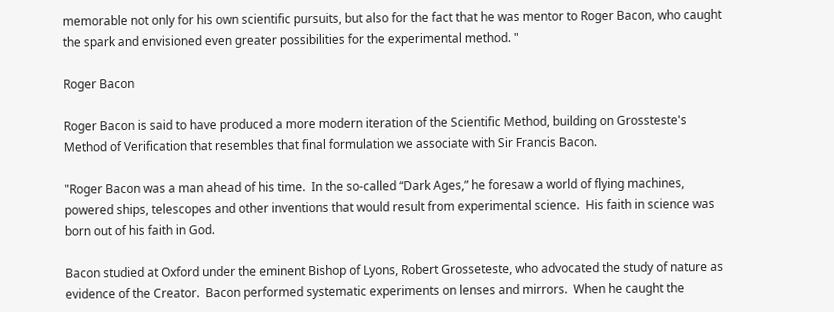memorable not only for his own scientific pursuits, but also for the fact that he was mentor to Roger Bacon, who caught the spark and envisioned even greater possibilities for the experimental method. "

Roger Bacon

Roger Bacon is said to have produced a more modern iteration of the Scientific Method, building on Grossteste's  Method of Verification that resembles that final formulation we associate with Sir Francis Bacon.

"Roger Bacon was a man ahead of his time.  In the so-called “Dark Ages,” he foresaw a world of flying machines, powered ships, telescopes and other inventions that would result from experimental science.  His faith in science was born out of his faith in God.

Bacon studied at Oxford under the eminent Bishop of Lyons, Robert Grosseteste, who advocated the study of nature as evidence of the Creator.  Bacon performed systematic experiments on lenses and mirrors.  When he caught the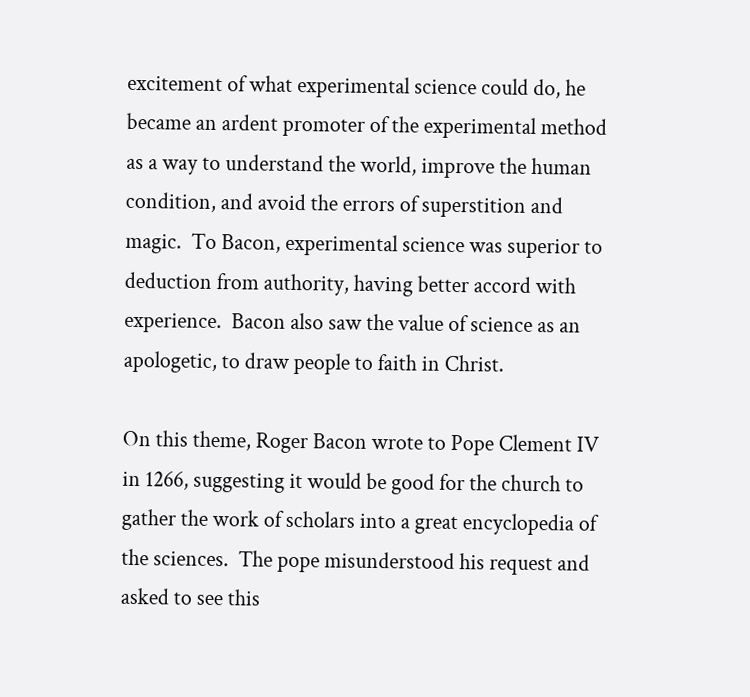excitement of what experimental science could do, he became an ardent promoter of the experimental method as a way to understand the world, improve the human condition, and avoid the errors of superstition and magic.  To Bacon, experimental science was superior to deduction from authority, having better accord with experience.  Bacon also saw the value of science as an apologetic, to draw people to faith in Christ.

On this theme, Roger Bacon wrote to Pope Clement IV in 1266, suggesting it would be good for the church to gather the work of scholars into a great encyclopedia of the sciences.  The pope misunderstood his request and asked to see this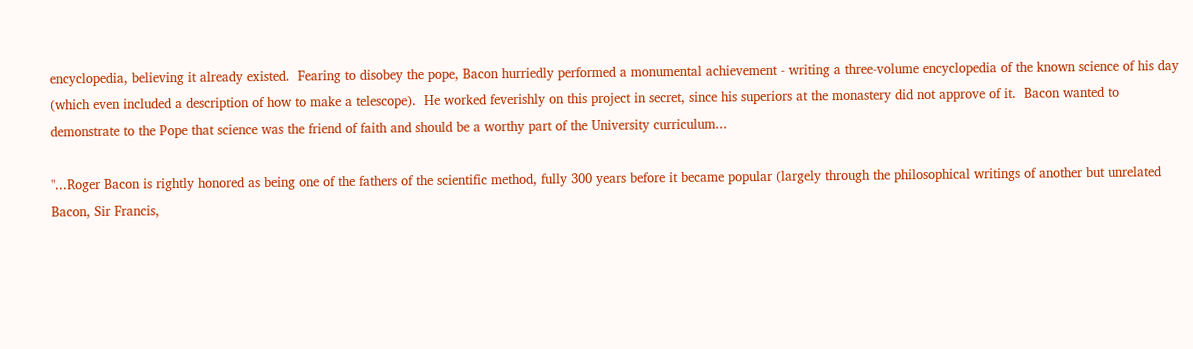encyclopedia, believing it already existed.  Fearing to disobey the pope, Bacon hurriedly performed a monumental achievement - writing a three-volume encyclopedia of the known science of his day (which even included a description of how to make a telescope).  He worked feverishly on this project in secret, since his superiors at the monastery did not approve of it.  Bacon wanted to demonstrate to the Pope that science was the friend of faith and should be a worthy part of the University curriculum...

"...Roger Bacon is rightly honored as being one of the fathers of the scientific method, fully 300 years before it became popular (largely through the philosophical writings of another but unrelated Bacon, Sir Francis,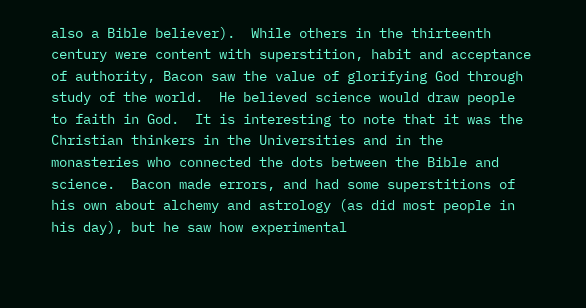also a Bible believer).  While others in the thirteenth century were content with superstition, habit and acceptance of authority, Bacon saw the value of glorifying God through study of the world.  He believed science would draw people to faith in God.  It is interesting to note that it was the Christian thinkers in the Universities and in the monasteries who connected the dots between the Bible and science.  Bacon made errors, and had some superstitions of his own about alchemy and astrology (as did most people in his day), but he saw how experimental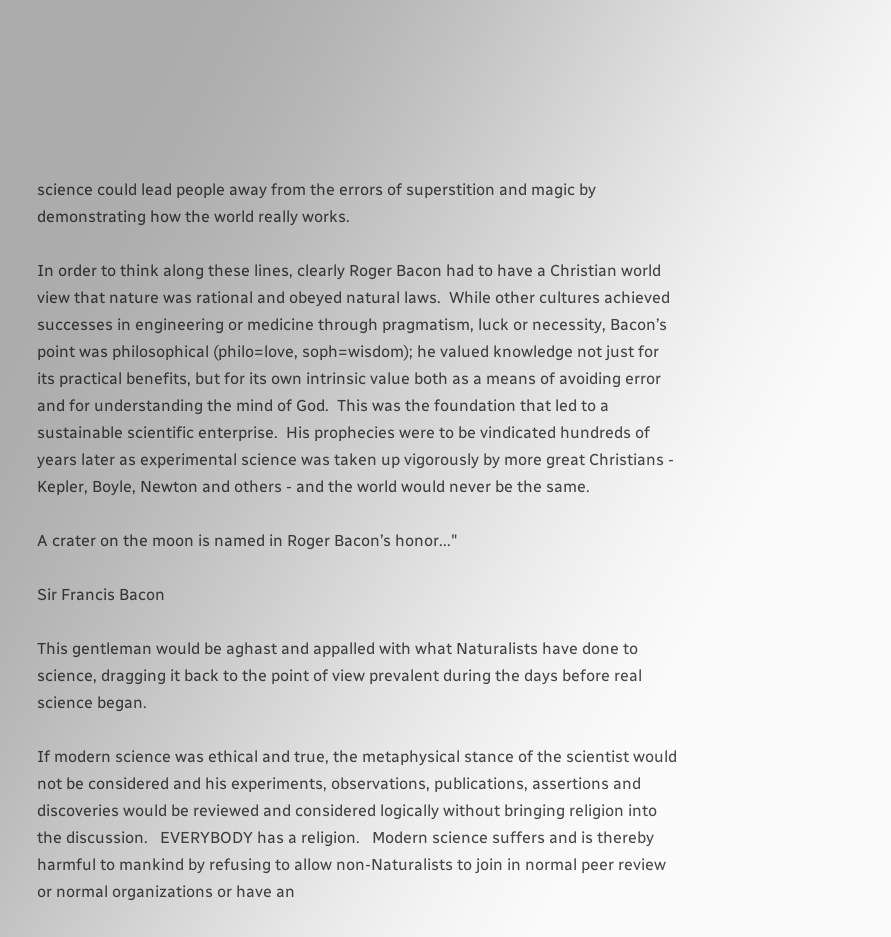science could lead people away from the errors of superstition and magic by demonstrating how the world really works.

In order to think along these lines, clearly Roger Bacon had to have a Christian world view that nature was rational and obeyed natural laws.  While other cultures achieved successes in engineering or medicine through pragmatism, luck or necessity, Bacon’s point was philosophical (philo=love, soph=wisdom); he valued knowledge not just for its practical benefits, but for its own intrinsic value both as a means of avoiding error and for understanding the mind of God.  This was the foundation that led to a sustainable scientific enterprise.  His prophecies were to be vindicated hundreds of years later as experimental science was taken up vigorously by more great Christians - Kepler, Boyle, Newton and others - and the world would never be the same.

A crater on the moon is named in Roger Bacon’s honor..."

Sir Francis Bacon

This gentleman would be aghast and appalled with what Naturalists have done to science, dragging it back to the point of view prevalent during the days before real science began.

If modern science was ethical and true, the metaphysical stance of the scientist would not be considered and his experiments, observations, publications, assertions and discoveries would be reviewed and considered logically without bringing religion into the discussion.   EVERYBODY has a religion.   Modern science suffers and is thereby harmful to mankind by refusing to allow non-Naturalists to join in normal peer review or normal organizations or have an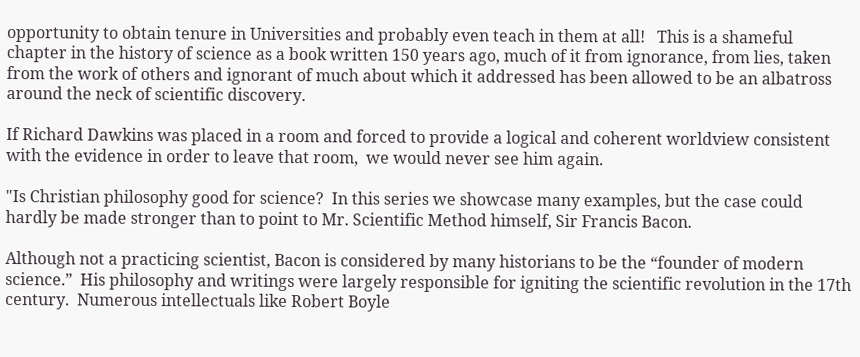opportunity to obtain tenure in Universities and probably even teach in them at all!   This is a shameful chapter in the history of science as a book written 150 years ago, much of it from ignorance, from lies, taken from the work of others and ignorant of much about which it addressed has been allowed to be an albatross around the neck of scientific discovery.

If Richard Dawkins was placed in a room and forced to provide a logical and coherent worldview consistent with the evidence in order to leave that room,  we would never see him again.

"Is Christian philosophy good for science?  In this series we showcase many examples, but the case could hardly be made stronger than to point to Mr. Scientific Method himself, Sir Francis Bacon.

Although not a practicing scientist, Bacon is considered by many historians to be the “founder of modern science.”  His philosophy and writings were largely responsible for igniting the scientific revolution in the 17th century.  Numerous intellectuals like Robert Boyle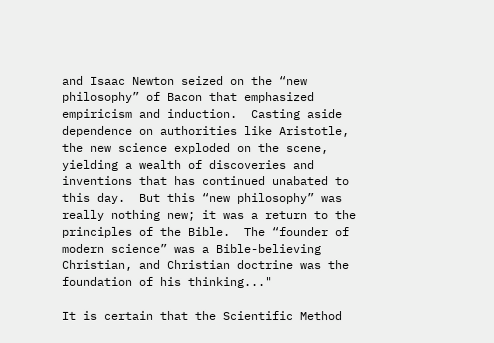and Isaac Newton seized on the “new philosophy” of Bacon that emphasized empiricism and induction.  Casting aside dependence on authorities like Aristotle, the new science exploded on the scene, yielding a wealth of discoveries and inventions that has continued unabated to this day.  But this “new philosophy” was really nothing new; it was a return to the principles of the Bible.  The “founder of modern science” was a Bible-believing Christian, and Christian doctrine was the foundation of his thinking..."

It is certain that the Scientific Method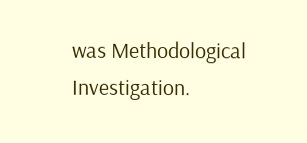was Methodological Investigation.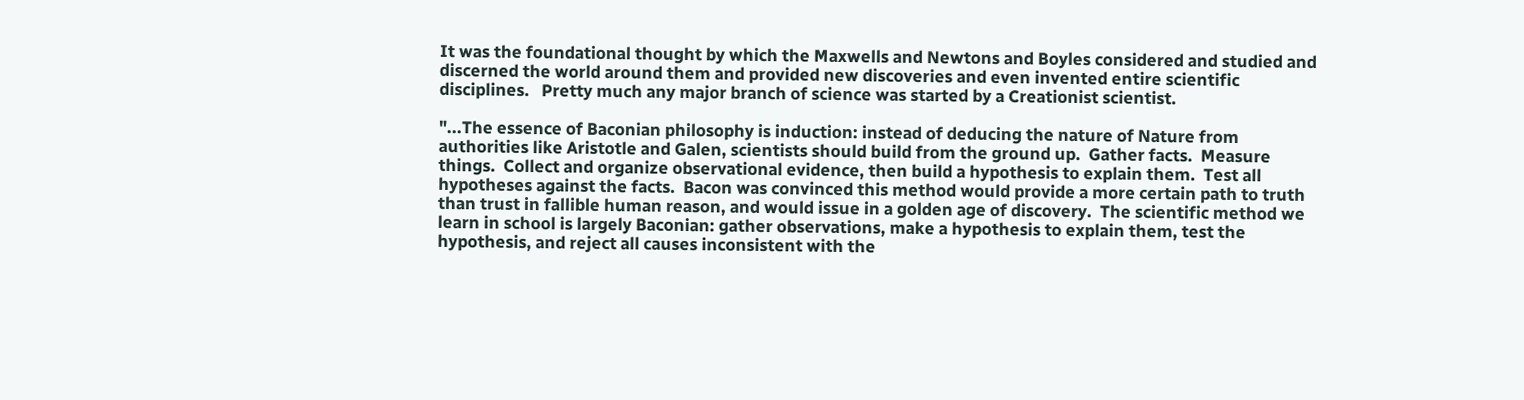It was the foundational thought by which the Maxwells and Newtons and Boyles considered and studied and discerned the world around them and provided new discoveries and even invented entire scientific disciplines.   Pretty much any major branch of science was started by a Creationist scientist.

"...The essence of Baconian philosophy is induction: instead of deducing the nature of Nature from authorities like Aristotle and Galen, scientists should build from the ground up.  Gather facts.  Measure things.  Collect and organize observational evidence, then build a hypothesis to explain them.  Test all hypotheses against the facts.  Bacon was convinced this method would provide a more certain path to truth than trust in fallible human reason, and would issue in a golden age of discovery.  The scientific method we learn in school is largely Baconian: gather observations, make a hypothesis to explain them, test the hypothesis, and reject all causes inconsistent with the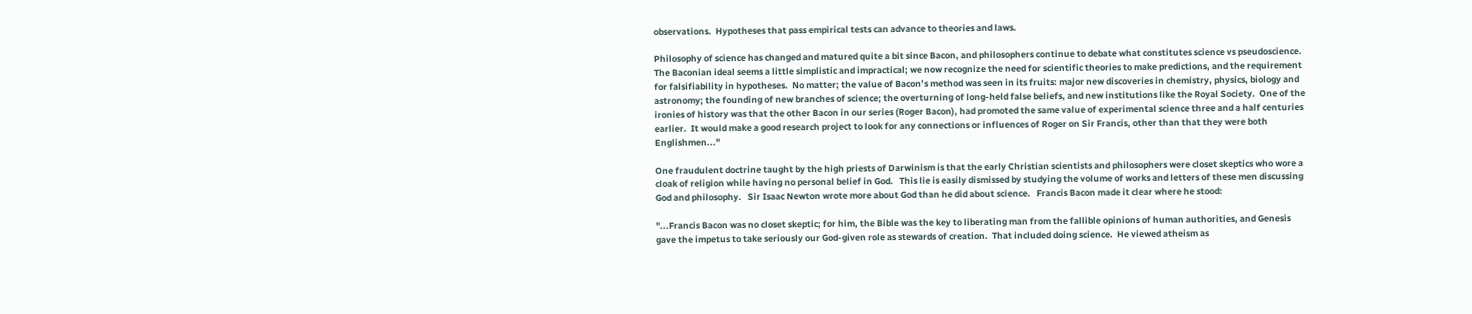observations.  Hypotheses that pass empirical tests can advance to theories and laws.

Philosophy of science has changed and matured quite a bit since Bacon, and philosophers continue to debate what constitutes science vs pseudoscience.  The Baconian ideal seems a little simplistic and impractical; we now recognize the need for scientific theories to make predictions, and the requirement for falsifiability in hypotheses.  No matter; the value of Bacon’s method was seen in its fruits: major new discoveries in chemistry, physics, biology and astronomy; the founding of new branches of science; the overturning of long-held false beliefs, and new institutions like the Royal Society.  One of the ironies of history was that the other Bacon in our series (Roger Bacon), had promoted the same value of experimental science three and a half centuries earlier.  It would make a good research project to look for any connections or influences of Roger on Sir Francis, other than that they were both Englishmen..."

One fraudulent doctrine taught by the high priests of Darwinism is that the early Christian scientists and philosophers were closet skeptics who wore a cloak of religion while having no personal belief in God.   This lie is easily dismissed by studying the volume of works and letters of these men discussing God and philosophy.   Sir Isaac Newton wrote more about God than he did about science.   Francis Bacon made it clear where he stood:

"...Francis Bacon was no closet skeptic; for him, the Bible was the key to liberating man from the fallible opinions of human authorities, and Genesis gave the impetus to take seriously our God-given role as stewards of creation.  That included doing science.  He viewed atheism as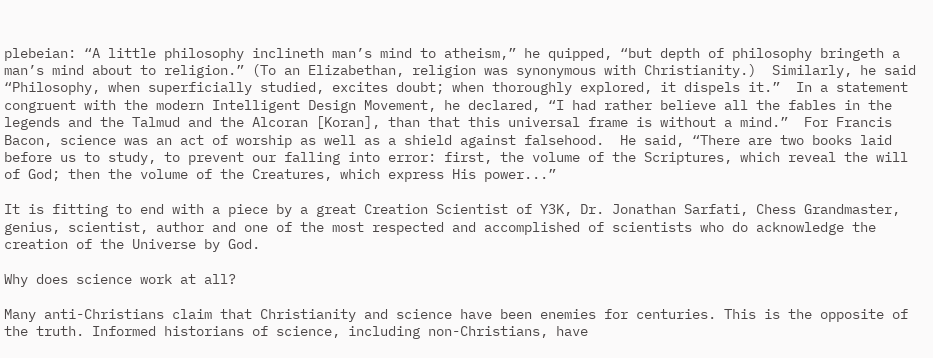plebeian: “A little philosophy inclineth man’s mind to atheism,” he quipped, “but depth of philosophy bringeth a man’s mind about to religion.” (To an Elizabethan, religion was synonymous with Christianity.)  Similarly, he said “Philosophy, when superficially studied, excites doubt; when thoroughly explored, it dispels it.”  In a statement congruent with the modern Intelligent Design Movement, he declared, “I had rather believe all the fables in the legends and the Talmud and the Alcoran [Koran], than that this universal frame is without a mind.”  For Francis Bacon, science was an act of worship as well as a shield against falsehood.  He said, “There are two books laid before us to study, to prevent our falling into error: first, the volume of the Scriptures, which reveal the will of God; then the volume of the Creatures, which express His power...”

It is fitting to end with a piece by a great Creation Scientist of Y3K, Dr. Jonathan Sarfati, Chess Grandmaster, genius, scientist, author and one of the most respected and accomplished of scientists who do acknowledge the creation of the Universe by God.

Why does science work at all?

Many anti-Christians claim that Christianity and science have been enemies for centuries. This is the opposite of the truth. Informed historians of science, including non-Christians, have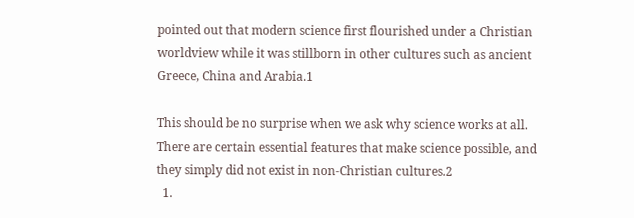pointed out that modern science first flourished under a Christian worldview while it was stillborn in other cultures such as ancient Greece, China and Arabia.1

This should be no surprise when we ask why science works at all. There are certain essential features that make science possible, and they simply did not exist in non-Christian cultures.2
  1.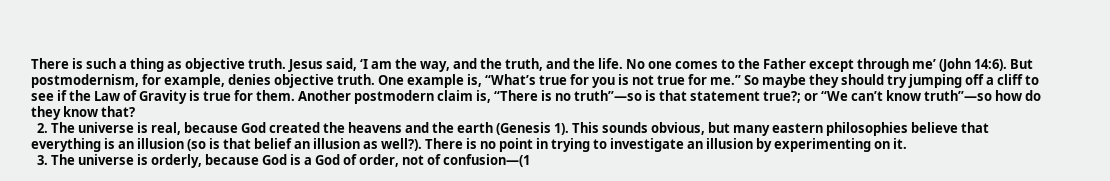There is such a thing as objective truth. Jesus said, ‘I am the way, and the truth, and the life. No one comes to the Father except through me’ (John 14:6). But postmodernism, for example, denies objective truth. One example is, “What’s true for you is not true for me.” So maybe they should try jumping off a cliff to see if the Law of Gravity is true for them. Another postmodern claim is, “There is no truth”—so is that statement true?; or “We can’t know truth”—so how do they know that?
  2. The universe is real, because God created the heavens and the earth (Genesis 1). This sounds obvious, but many eastern philosophies believe that everything is an illusion (so is that belief an illusion as well?). There is no point in trying to investigate an illusion by experimenting on it.
  3. The universe is orderly, because God is a God of order, not of confusion—(1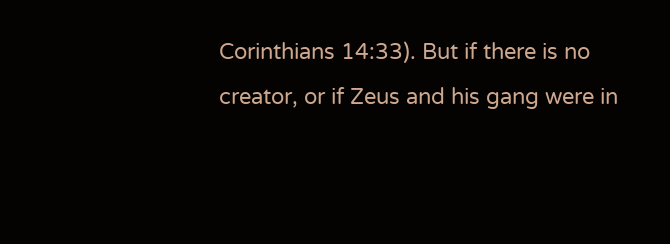Corinthians 14:33). But if there is no creator, or if Zeus and his gang were in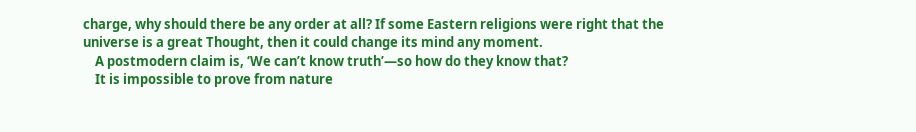charge, why should there be any order at all? If some Eastern religions were right that the universe is a great Thought, then it could change its mind any moment.
    A postmodern claim is, ‘We can’t know truth’—so how do they know that?
    It is impossible to prove from nature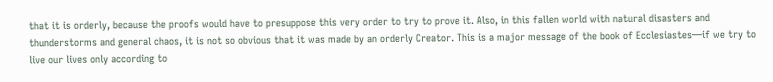that it is orderly, because the proofs would have to presuppose this very order to try to prove it. Also, in this fallen world with natural disasters and thunderstorms and general chaos, it is not so obvious that it was made by an orderly Creator. This is a major message of the book of Ecclesiastes—if we try to live our lives only according to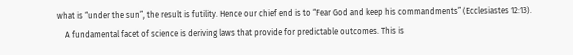what is “under the sun”, the result is futility. Hence our chief end is to “Fear God and keep his commandments” (Ecclesiastes 12:13).
    A fundamental facet of science is deriving laws that provide for predictable outcomes. This is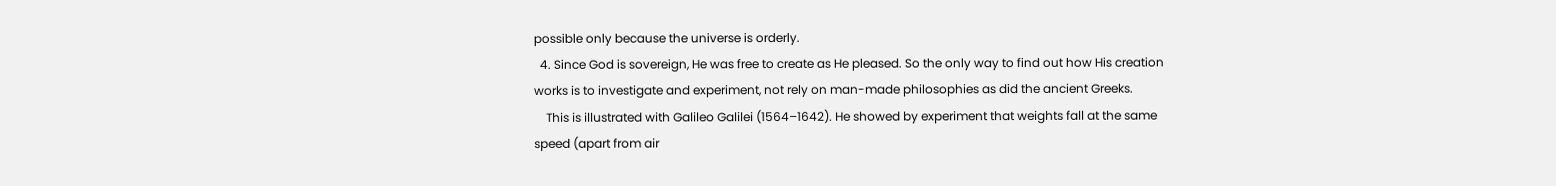possible only because the universe is orderly.
  4. Since God is sovereign, He was free to create as He pleased. So the only way to find out how His creation works is to investigate and experiment, not rely on man-made philosophies as did the ancient Greeks.
    This is illustrated with Galileo Galilei (1564–1642). He showed by experiment that weights fall at the same speed (apart from air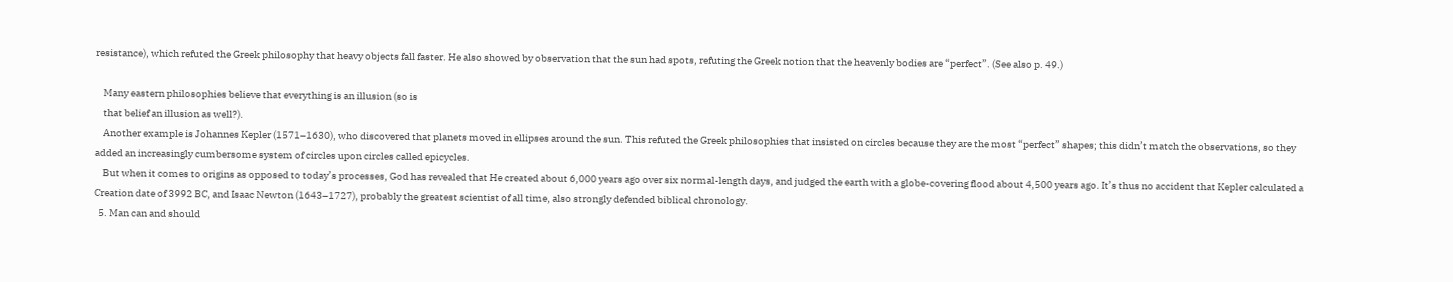resistance), which refuted the Greek philosophy that heavy objects fall faster. He also showed by observation that the sun had spots, refuting the Greek notion that the heavenly bodies are “perfect”. (See also p. 49.)

    Many eastern philosophies believe that everything is an illusion (so is
    that belief an illusion as well?).
    Another example is Johannes Kepler (1571–1630), who discovered that planets moved in ellipses around the sun. This refuted the Greek philosophies that insisted on circles because they are the most “perfect” shapes; this didn’t match the observations, so they added an increasingly cumbersome system of circles upon circles called epicycles.
    But when it comes to origins as opposed to today’s processes, God has revealed that He created about 6,000 years ago over six normal-length days, and judged the earth with a globe-covering flood about 4,500 years ago. It’s thus no accident that Kepler calculated a Creation date of 3992 BC, and Isaac Newton (1643–1727), probably the greatest scientist of all time, also strongly defended biblical chronology.
  5. Man can and should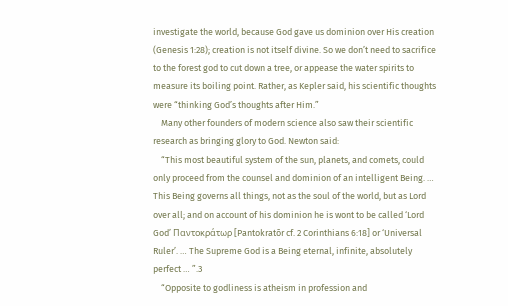investigate the world, because God gave us dominion over His creation (Genesis 1:28); creation is not itself divine. So we don’t need to sacrifice to the forest god to cut down a tree, or appease the water spirits to measure its boiling point. Rather, as Kepler said, his scientific thoughts were “thinking God’s thoughts after Him.”
    Many other founders of modern science also saw their scientific research as bringing glory to God. Newton said:
    “This most beautiful system of the sun, planets, and comets, could only proceed from the counsel and dominion of an intelligent Being. … This Being governs all things, not as the soul of the world, but as Lord over all; and on account of his dominion he is wont to be called ‘Lord God’ Παντοκράτωρ [Pantokratōr cf. 2 Corinthians 6:18] or ‘Universal Ruler’. … The Supreme God is a Being eternal, infinite, absolutely perfect … ”.3
    “Opposite to godliness is atheism in profession and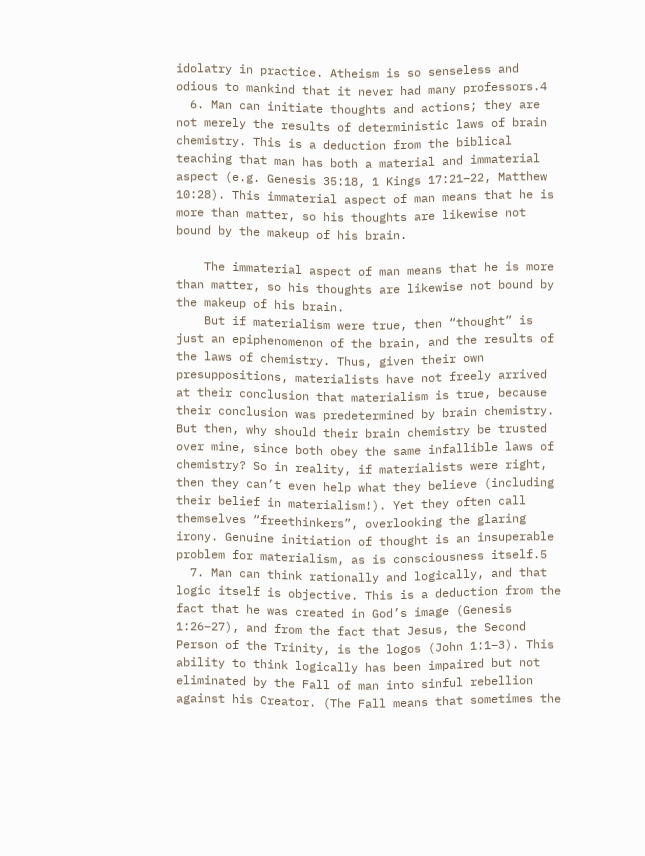idolatry in practice. Atheism is so senseless and odious to mankind that it never had many professors.4
  6. Man can initiate thoughts and actions; they are not merely the results of deterministic laws of brain chemistry. This is a deduction from the biblical teaching that man has both a material and immaterial aspect (e.g. Genesis 35:18, 1 Kings 17:21–22, Matthew 10:28). This immaterial aspect of man means that he is more than matter, so his thoughts are likewise not bound by the makeup of his brain.

    The immaterial aspect of man means that he is more than matter, so his thoughts are likewise not bound by the makeup of his brain.
    But if materialism were true, then “thought” is just an epiphenomenon of the brain, and the results of the laws of chemistry. Thus, given their own presuppositions, materialists have not freely arrived at their conclusion that materialism is true, because their conclusion was predetermined by brain chemistry. But then, why should their brain chemistry be trusted over mine, since both obey the same infallible laws of chemistry? So in reality, if materialists were right, then they can’t even help what they believe (including their belief in materialism!). Yet they often call themselves “freethinkers”, overlooking the glaring irony. Genuine initiation of thought is an insuperable problem for materialism, as is consciousness itself.5
  7. Man can think rationally and logically, and that logic itself is objective. This is a deduction from the fact that he was created in God’s image (Genesis 1:26–27), and from the fact that Jesus, the Second Person of the Trinity, is the logos (John 1:1–3). This ability to think logically has been impaired but not eliminated by the Fall of man into sinful rebellion against his Creator. (The Fall means that sometimes the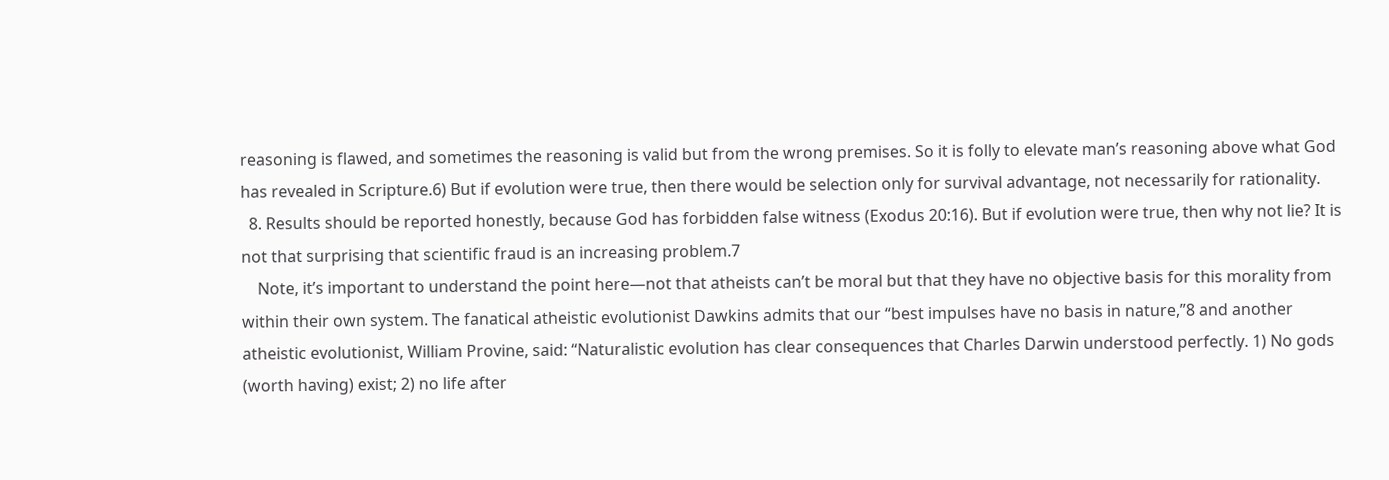reasoning is flawed, and sometimes the reasoning is valid but from the wrong premises. So it is folly to elevate man’s reasoning above what God has revealed in Scripture.6) But if evolution were true, then there would be selection only for survival advantage, not necessarily for rationality.
  8. Results should be reported honestly, because God has forbidden false witness (Exodus 20:16). But if evolution were true, then why not lie? It is not that surprising that scientific fraud is an increasing problem.7
    Note, it’s important to understand the point here—not that atheists can’t be moral but that they have no objective basis for this morality from within their own system. The fanatical atheistic evolutionist Dawkins admits that our “best impulses have no basis in nature,”8 and another atheistic evolutionist, William Provine, said: “Naturalistic evolution has clear consequences that Charles Darwin understood perfectly. 1) No gods (worth having) exist; 2) no life after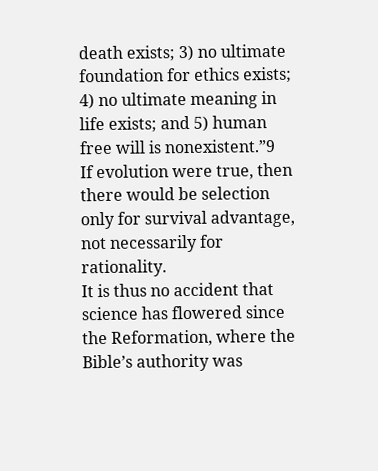death exists; 3) no ultimate foundation for ethics exists; 4) no ultimate meaning in life exists; and 5) human free will is nonexistent.”9
If evolution were true, then there would be selection only for survival advantage, not necessarily for rationality.
It is thus no accident that science has flowered since the Reformation, where the Bible’s authority was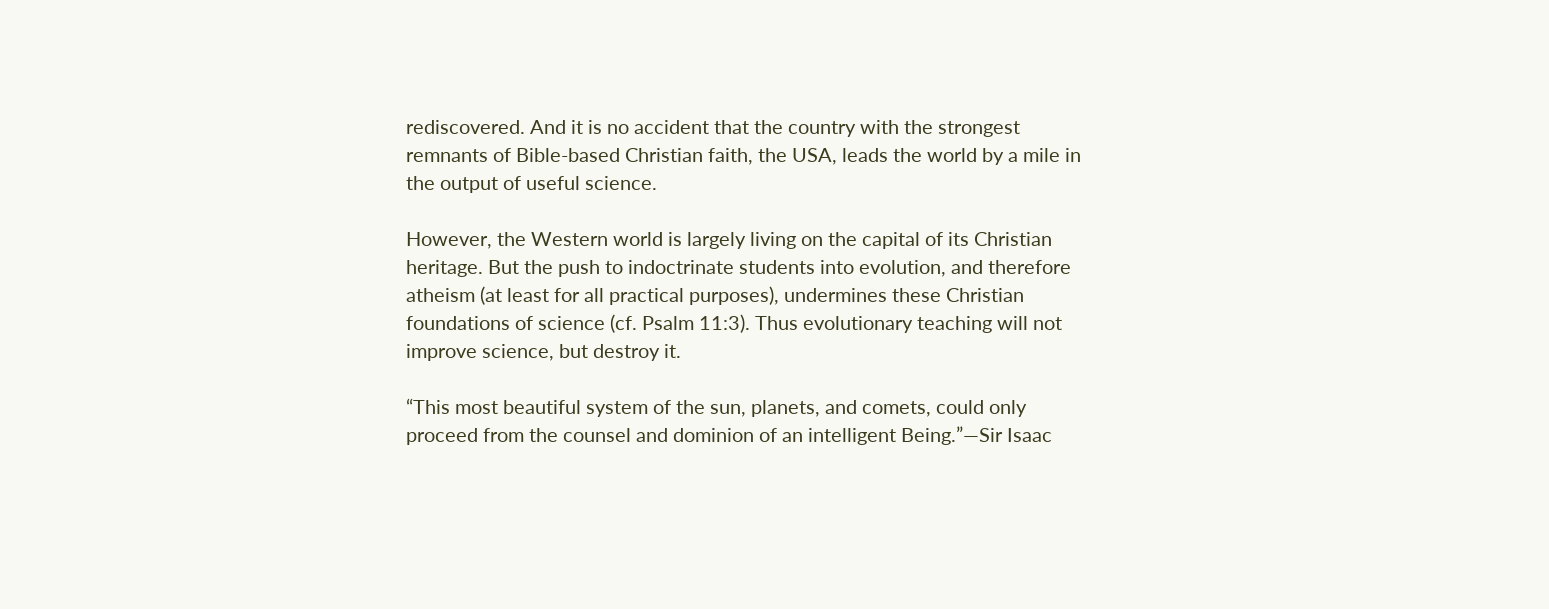rediscovered. And it is no accident that the country with the strongest remnants of Bible-based Christian faith, the USA, leads the world by a mile in the output of useful science.

However, the Western world is largely living on the capital of its Christian heritage. But the push to indoctrinate students into evolution, and therefore atheism (at least for all practical purposes), undermines these Christian foundations of science (cf. Psalm 11:3). Thus evolutionary teaching will not improve science, but destroy it.

“This most beautiful system of the sun, planets, and comets, could only proceed from the counsel and dominion of an intelligent Being.”—Sir Isaac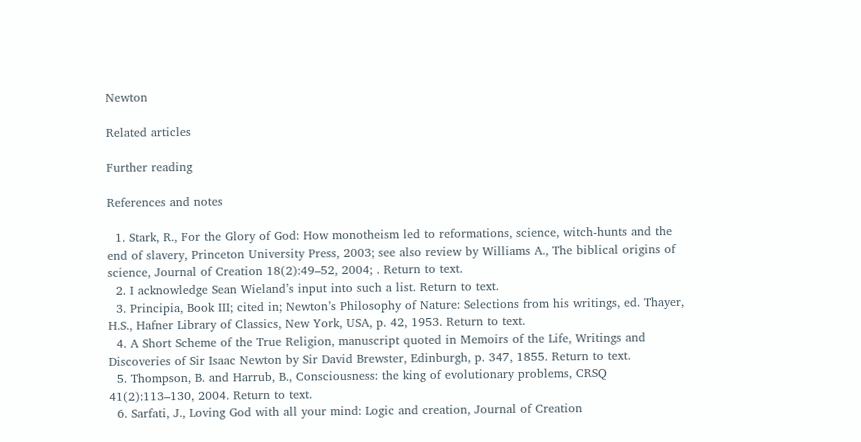Newton

Related articles

Further reading

References and notes

  1. Stark, R., For the Glory of God: How monotheism led to reformations, science, witch-hunts and the end of slavery, Princeton University Press, 2003; see also review by Williams A., The biblical origins of science, Journal of Creation 18(2):49–52, 2004; . Return to text.
  2. I acknowledge Sean Wieland’s input into such a list. Return to text.
  3. Principia, Book III; cited in; Newton’s Philosophy of Nature: Selections from his writings, ed. Thayer, H.S., Hafner Library of Classics, New York, USA, p. 42, 1953. Return to text.
  4. A Short Scheme of the True Religion, manuscript quoted in Memoirs of the Life, Writings and Discoveries of Sir Isaac Newton by Sir David Brewster, Edinburgh, p. 347, 1855. Return to text.
  5. Thompson, B. and Harrub, B., Consciousness: the king of evolutionary problems, CRSQ 41(2):113–130, 2004. Return to text.
  6. Sarfati, J., Loving God with all your mind: Logic and creation, Journal of Creation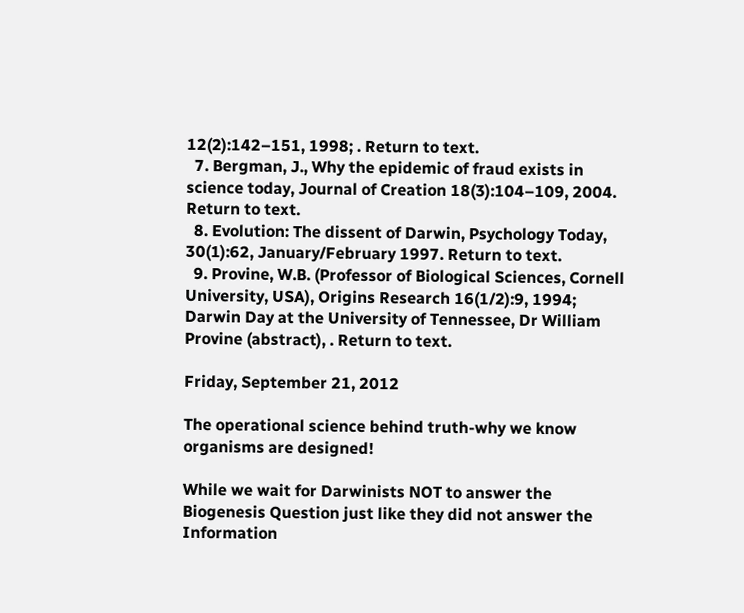12(2):142–151, 1998; . Return to text.
  7. Bergman, J., Why the epidemic of fraud exists in science today, Journal of Creation 18(3):104–109, 2004. Return to text.
  8. Evolution: The dissent of Darwin, Psychology Today, 30(1):62, January/February 1997. Return to text.
  9. Provine, W.B. (Professor of Biological Sciences, Cornell University, USA), Origins Research 16(1/2):9, 1994; Darwin Day at the University of Tennessee, Dr William Provine (abstract), . Return to text.

Friday, September 21, 2012

The operational science behind truth-why we know organisms are designed!

While we wait for Darwinists NOT to answer the Biogenesis Question just like they did not answer the Information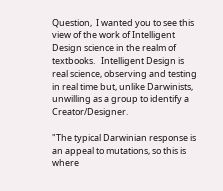Question,  I wanted you to see this view of the work of Intelligent Design science in the realm of textbooks.   Intelligent Design is real science, observing and testing in real time but, unlike Darwinists, unwilling as a group to identify a Creator/Designer.

"The typical Darwinian response is an appeal to mutations, so this is where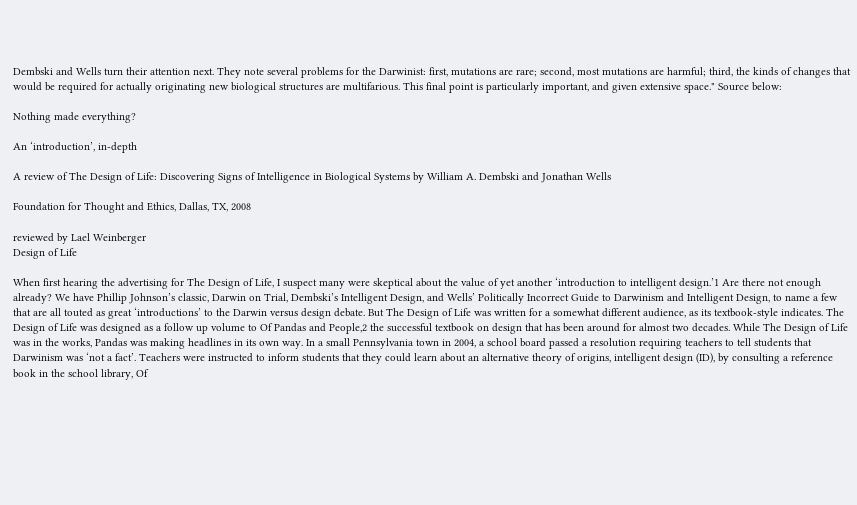Dembski and Wells turn their attention next. They note several problems for the Darwinist: first, mutations are rare; second, most mutations are harmful; third, the kinds of changes that would be required for actually originating new biological structures are multifarious. This final point is particularly important, and given extensive space." Source below:

Nothing made everything?

An ‘introduction’, in-depth

A review of The Design of Life: Discovering Signs of Intelligence in Biological Systems by William A. Dembski and Jonathan Wells

Foundation for Thought and Ethics, Dallas, TX, 2008

reviewed by Lael Weinberger
Design of Life

When first hearing the advertising for The Design of Life, I suspect many were skeptical about the value of yet another ‘introduction to intelligent design.’1 Are there not enough already? We have Phillip Johnson’s classic, Darwin on Trial, Dembski’s Intelligent Design, and Wells’ Politically Incorrect Guide to Darwinism and Intelligent Design, to name a few that are all touted as great ‘introductions’ to the Darwin versus design debate. But The Design of Life was written for a somewhat different audience, as its textbook-style indicates. The Design of Life was designed as a follow up volume to Of Pandas and People,2 the successful textbook on design that has been around for almost two decades. While The Design of Life was in the works, Pandas was making headlines in its own way. In a small Pennsylvania town in 2004, a school board passed a resolution requiring teachers to tell students that Darwinism was ‘not a fact’. Teachers were instructed to inform students that they could learn about an alternative theory of origins, intelligent design (ID), by consulting a reference book in the school library, Of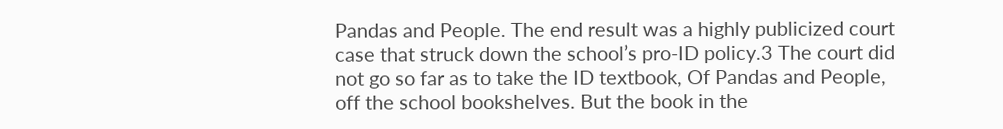Pandas and People. The end result was a highly publicized court case that struck down the school’s pro-ID policy.3 The court did not go so far as to take the ID textbook, Of Pandas and People, off the school bookshelves. But the book in the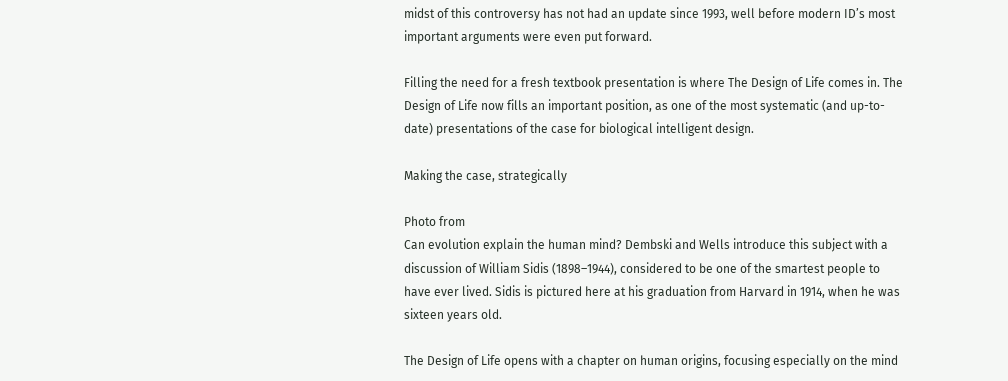midst of this controversy has not had an update since 1993, well before modern ID’s most important arguments were even put forward.

Filling the need for a fresh textbook presentation is where The Design of Life comes in. The Design of Life now fills an important position, as one of the most systematic (and up-to-date) presentations of the case for biological intelligent design.

Making the case, strategically

Photo from
Can evolution explain the human mind? Dembski and Wells introduce this subject with a discussion of William Sidis (1898–1944), considered to be one of the smartest people to have ever lived. Sidis is pictured here at his graduation from Harvard in 1914, when he was sixteen years old.

The Design of Life opens with a chapter on human origins, focusing especially on the mind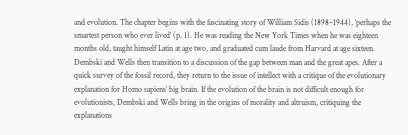and evolution. The chapter begins with the fascinating story of William Sidis (1898–1944), ‘perhaps the smartest person who ever lived’ (p. 1). He was reading the New York Times when he was eighteen months old, taught himself Latin at age two, and graduated cum laude from Harvard at age sixteen. Dembski and Wells then transition to a discussion of the gap between man and the great apes. After a quick survey of the fossil record, they return to the issue of intellect with a critique of the evolutionary explanation for Homo sapiens’ big brain. If the evolution of the brain is not difficult enough for evolutionists, Dembski and Wells bring in the origins of morality and altruism, critiquing the explanations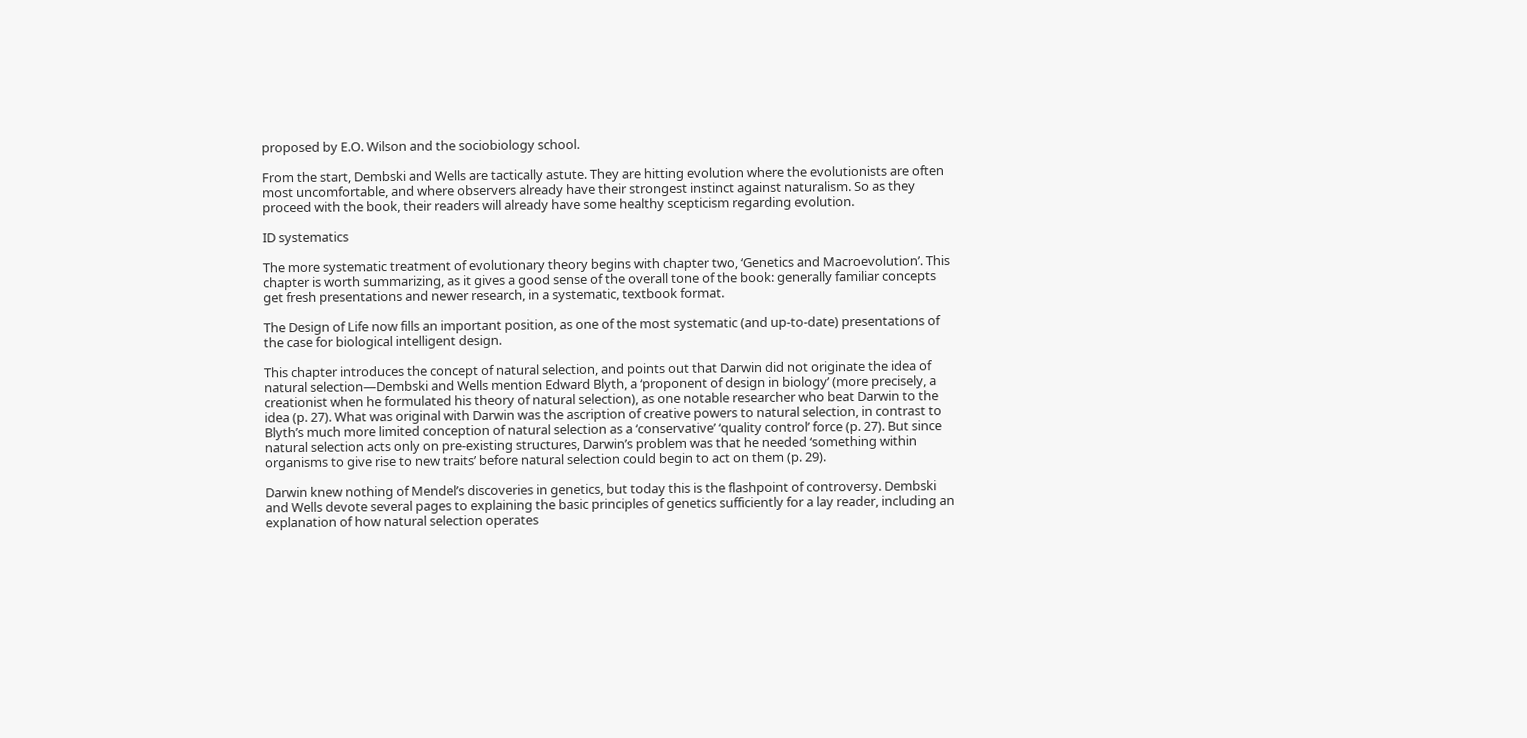proposed by E.O. Wilson and the sociobiology school.

From the start, Dembski and Wells are tactically astute. They are hitting evolution where the evolutionists are often most uncomfortable, and where observers already have their strongest instinct against naturalism. So as they proceed with the book, their readers will already have some healthy scepticism regarding evolution.

ID systematics

The more systematic treatment of evolutionary theory begins with chapter two, ‘Genetics and Macroevolution’. This chapter is worth summarizing, as it gives a good sense of the overall tone of the book: generally familiar concepts get fresh presentations and newer research, in a systematic, textbook format.

The Design of Life now fills an important position, as one of the most systematic (and up-to-date) presentations of the case for biological intelligent design.

This chapter introduces the concept of natural selection, and points out that Darwin did not originate the idea of natural selection—Dembski and Wells mention Edward Blyth, a ‘proponent of design in biology’ (more precisely, a creationist when he formulated his theory of natural selection), as one notable researcher who beat Darwin to the idea (p. 27). What was original with Darwin was the ascription of creative powers to natural selection, in contrast to Blyth’s much more limited conception of natural selection as a ‘conservative’ ‘quality control’ force (p. 27). But since natural selection acts only on pre-existing structures, Darwin’s problem was that he needed ‘something within organisms to give rise to new traits’ before natural selection could begin to act on them (p. 29).

Darwin knew nothing of Mendel’s discoveries in genetics, but today this is the flashpoint of controversy. Dembski and Wells devote several pages to explaining the basic principles of genetics sufficiently for a lay reader, including an explanation of how natural selection operates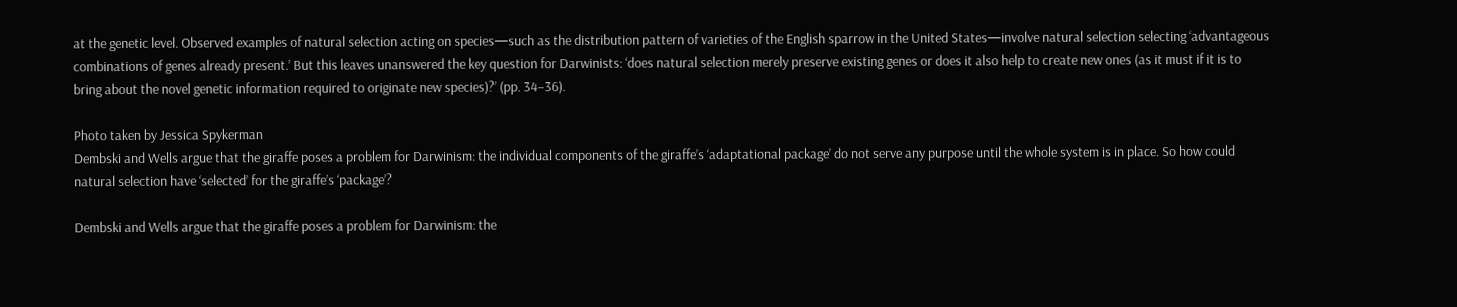at the genetic level. Observed examples of natural selection acting on species—such as the distribution pattern of varieties of the English sparrow in the United States—involve natural selection selecting ‘advantageous combinations of genes already present.’ But this leaves unanswered the key question for Darwinists: ‘does natural selection merely preserve existing genes or does it also help to create new ones (as it must if it is to bring about the novel genetic information required to originate new species)?’ (pp. 34–36).

Photo taken by Jessica Spykerman
Dembski and Wells argue that the giraffe poses a problem for Darwinism: the individual components of the giraffe’s ‘adaptational package’ do not serve any purpose until the whole system is in place. So how could natural selection have ‘selected’ for the giraffe’s ‘package’?

Dembski and Wells argue that the giraffe poses a problem for Darwinism: the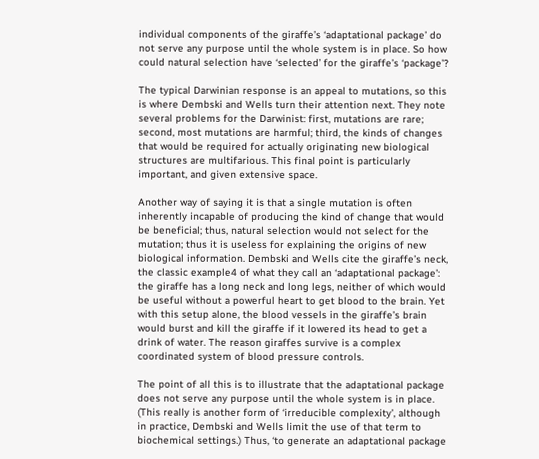individual components of the giraffe’s ‘adaptational package’ do not serve any purpose until the whole system is in place. So how could natural selection have ‘selected’ for the giraffe’s ‘package’?

The typical Darwinian response is an appeal to mutations, so this is where Dembski and Wells turn their attention next. They note several problems for the Darwinist: first, mutations are rare; second, most mutations are harmful; third, the kinds of changes that would be required for actually originating new biological structures are multifarious. This final point is particularly important, and given extensive space.

Another way of saying it is that a single mutation is often inherently incapable of producing the kind of change that would be beneficial; thus, natural selection would not select for the mutation; thus it is useless for explaining the origins of new biological information. Dembski and Wells cite the giraffe’s neck, the classic example4 of what they call an ‘adaptational package’: the giraffe has a long neck and long legs, neither of which would be useful without a powerful heart to get blood to the brain. Yet with this setup alone, the blood vessels in the giraffe’s brain would burst and kill the giraffe if it lowered its head to get a drink of water. The reason giraffes survive is a complex coordinated system of blood pressure controls.

The point of all this is to illustrate that the adaptational package does not serve any purpose until the whole system is in place. (This really is another form of ‘irreducible complexity’, although in practice, Dembski and Wells limit the use of that term to biochemical settings.) Thus, ‘to generate an adaptational package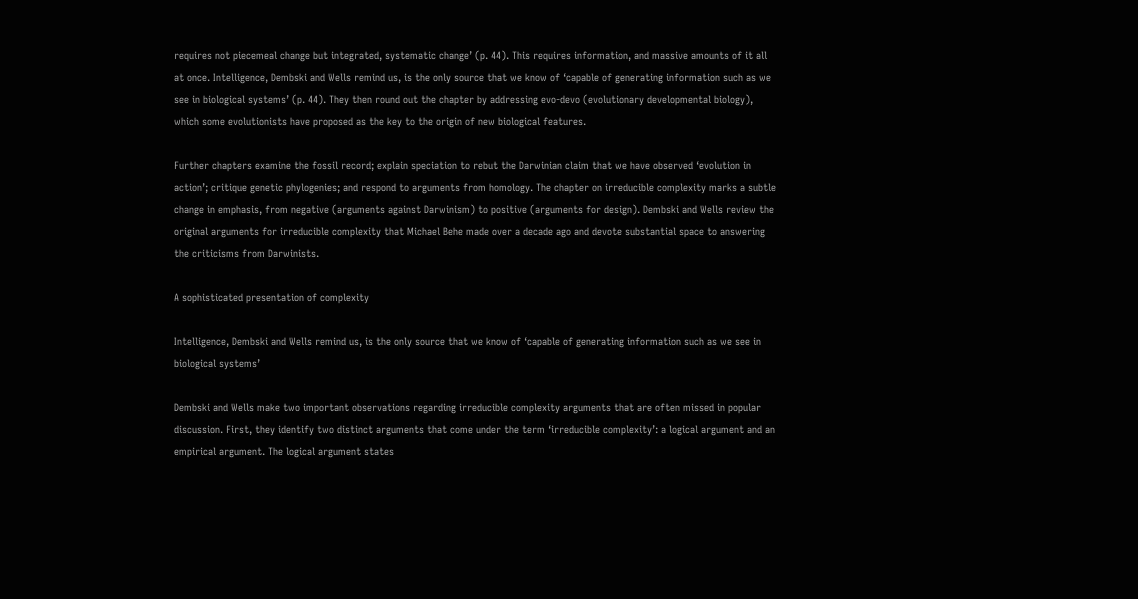requires not piecemeal change but integrated, systematic change’ (p. 44). This requires information, and massive amounts of it all at once. Intelligence, Dembski and Wells remind us, is the only source that we know of ‘capable of generating information such as we see in biological systems’ (p. 44). They then round out the chapter by addressing evo-devo (evolutionary developmental biology), which some evolutionists have proposed as the key to the origin of new biological features.

Further chapters examine the fossil record; explain speciation to rebut the Darwinian claim that we have observed ‘evolution in action’; critique genetic phylogenies; and respond to arguments from homology. The chapter on irreducible complexity marks a subtle change in emphasis, from negative (arguments against Darwinism) to positive (arguments for design). Dembski and Wells review the original arguments for irreducible complexity that Michael Behe made over a decade ago and devote substantial space to answering the criticisms from Darwinists.

A sophisticated presentation of complexity

Intelligence, Dembski and Wells remind us, is the only source that we know of ‘capable of generating information such as we see in biological systems’

Dembski and Wells make two important observations regarding irreducible complexity arguments that are often missed in popular discussion. First, they identify two distinct arguments that come under the term ‘irreducible complexity’: a logical argument and an empirical argument. The logical argument states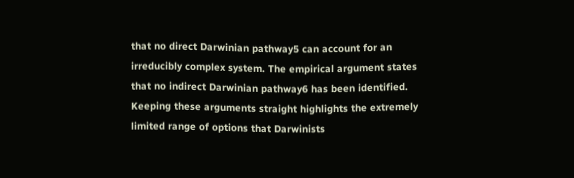that no direct Darwinian pathway5 can account for an irreducibly complex system. The empirical argument states that no indirect Darwinian pathway6 has been identified. Keeping these arguments straight highlights the extremely limited range of options that Darwinists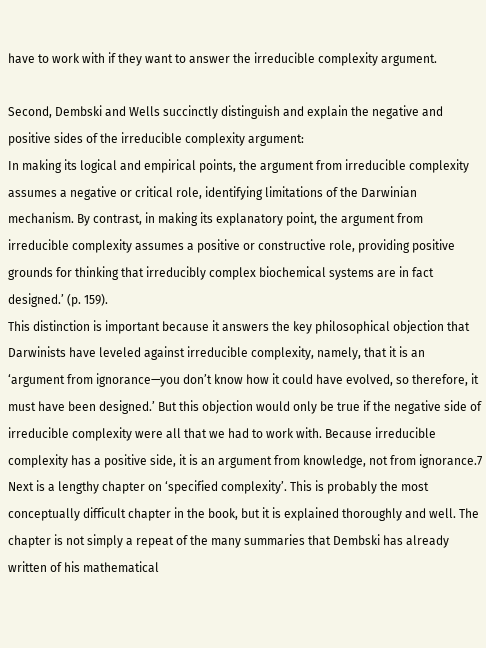have to work with if they want to answer the irreducible complexity argument.

Second, Dembski and Wells succinctly distinguish and explain the negative and positive sides of the irreducible complexity argument:
In making its logical and empirical points, the argument from irreducible complexity assumes a negative or critical role, identifying limitations of the Darwinian mechanism. By contrast, in making its explanatory point, the argument from irreducible complexity assumes a positive or constructive role, providing positive grounds for thinking that irreducibly complex biochemical systems are in fact designed.’ (p. 159).
This distinction is important because it answers the key philosophical objection that Darwinists have leveled against irreducible complexity, namely, that it is an ‘argument from ignorance—you don’t know how it could have evolved, so therefore, it must have been designed.’ But this objection would only be true if the negative side of irreducible complexity were all that we had to work with. Because irreducible complexity has a positive side, it is an argument from knowledge, not from ignorance.7
Next is a lengthy chapter on ‘specified complexity’. This is probably the most conceptually difficult chapter in the book, but it is explained thoroughly and well. The chapter is not simply a repeat of the many summaries that Dembski has already written of his mathematical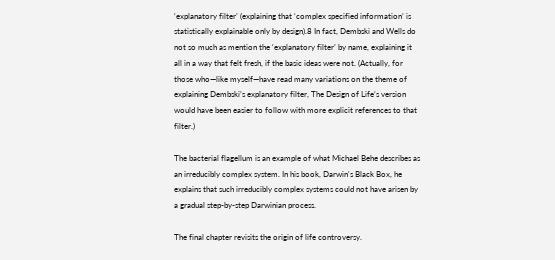‘explanatory filter’ (explaining that ‘complex specified information’ is statistically explainable only by design).8 In fact, Dembski and Wells do not so much as mention the ‘explanatory filter’ by name, explaining it all in a way that felt fresh, if the basic ideas were not. (Actually, for those who—like myself—have read many variations on the theme of explaining Dembski’s explanatory filter, The Design of Life’s version would have been easier to follow with more explicit references to that filter.)

The bacterial flagellum is an example of what Michael Behe describes as an irreducibly complex system. In his book, Darwin's Black Box, he explains that such irreducibly complex systems could not have arisen by a gradual step-by-step Darwinian process.

The final chapter revisits the origin of life controversy.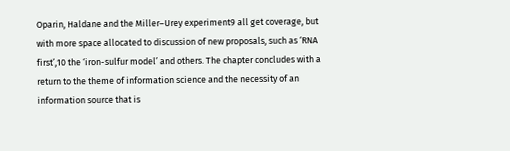Oparin, Haldane and the Miller–Urey experiment9 all get coverage, but with more space allocated to discussion of new proposals, such as ‘RNA first’,10 the ‘iron-sulfur model’ and others. The chapter concludes with a return to the theme of information science and the necessity of an information source that is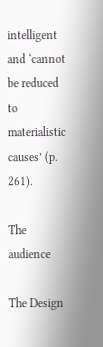intelligent and ‘cannot be reduced to materialistic causes’ (p. 261).

The audience

The Design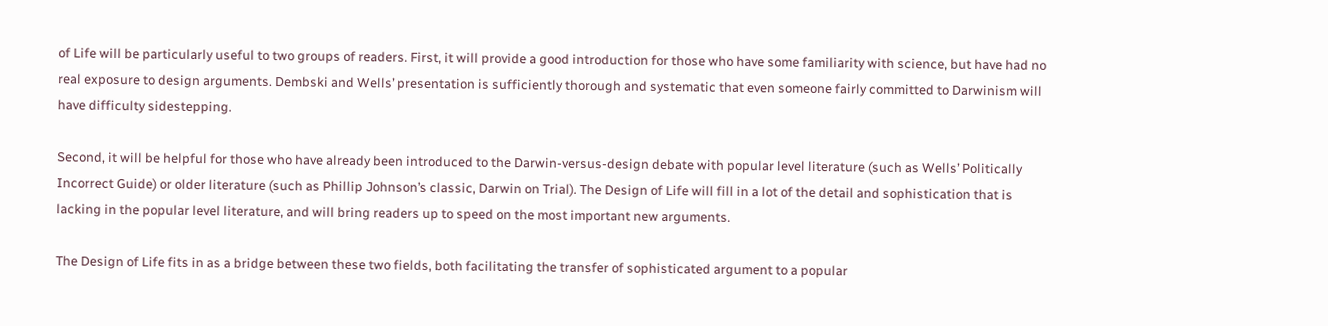of Life will be particularly useful to two groups of readers. First, it will provide a good introduction for those who have some familiarity with science, but have had no real exposure to design arguments. Dembski and Wells’ presentation is sufficiently thorough and systematic that even someone fairly committed to Darwinism will have difficulty sidestepping.

Second, it will be helpful for those who have already been introduced to the Darwin-versus-design debate with popular level literature (such as Wells’ Politically Incorrect Guide) or older literature (such as Phillip Johnson’s classic, Darwin on Trial). The Design of Life will fill in a lot of the detail and sophistication that is lacking in the popular level literature, and will bring readers up to speed on the most important new arguments.

The Design of Life fits in as a bridge between these two fields, both facilitating the transfer of sophisticated argument to a popular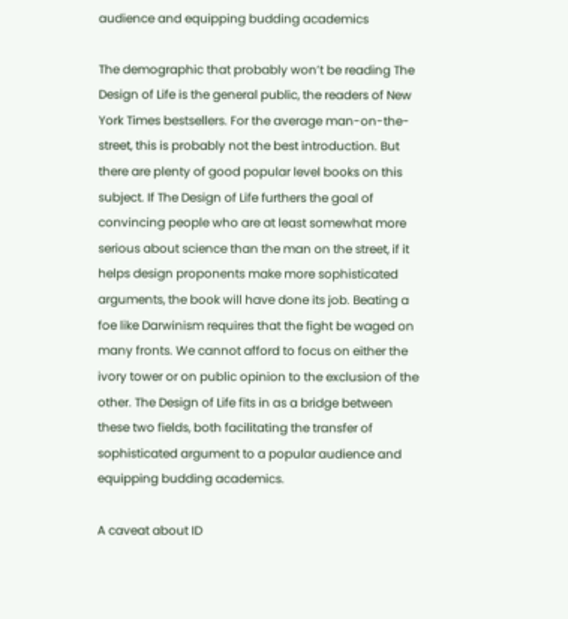audience and equipping budding academics

The demographic that probably won’t be reading The Design of Life is the general public, the readers of New York Times bestsellers. For the average man-on-the-street, this is probably not the best introduction. But there are plenty of good popular level books on this subject. If The Design of Life furthers the goal of convincing people who are at least somewhat more serious about science than the man on the street, if it helps design proponents make more sophisticated arguments, the book will have done its job. Beating a foe like Darwinism requires that the fight be waged on many fronts. We cannot afford to focus on either the ivory tower or on public opinion to the exclusion of the other. The Design of Life fits in as a bridge between these two fields, both facilitating the transfer of sophisticated argument to a popular audience and equipping budding academics.

A caveat about ID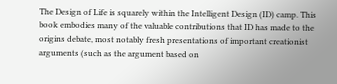The Design of Life is squarely within the Intelligent Design (ID) camp. This book embodies many of the valuable contributions that ID has made to the origins debate, most notably fresh presentations of important creationist arguments (such as the argument based on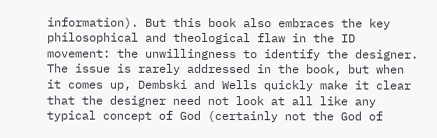information). But this book also embraces the key philosophical and theological flaw in the ID movement: the unwillingness to identify the designer. The issue is rarely addressed in the book, but when it comes up, Dembski and Wells quickly make it clear that the designer need not look at all like any typical concept of God (certainly not the God of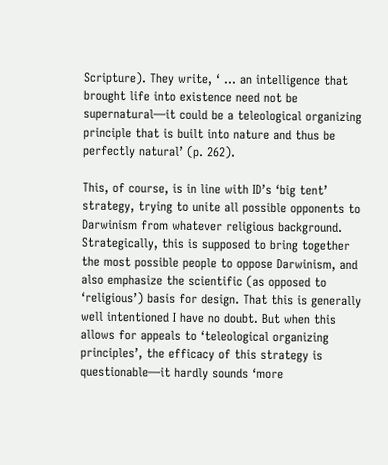Scripture). They write, ‘ … an intelligence that brought life into existence need not be supernatural—it could be a teleological organizing principle that is built into nature and thus be perfectly natural’ (p. 262).

This, of course, is in line with ID’s ‘big tent’ strategy, trying to unite all possible opponents to Darwinism from whatever religious background. Strategically, this is supposed to bring together the most possible people to oppose Darwinism, and also emphasize the scientific (as opposed to ‘religious’) basis for design. That this is generally well intentioned I have no doubt. But when this allows for appeals to ‘teleological organizing principles’, the efficacy of this strategy is questionable—it hardly sounds ‘more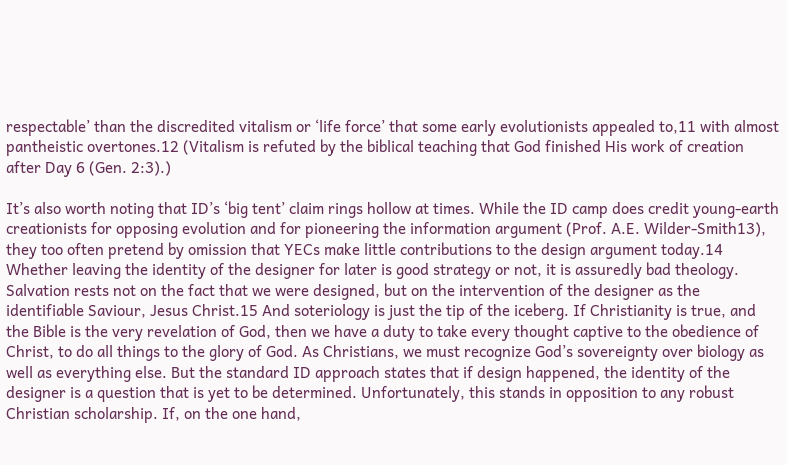respectable’ than the discredited vitalism or ‘life force’ that some early evolutionists appealed to,11 with almost pantheistic overtones.12 (Vitalism is refuted by the biblical teaching that God finished His work of creation after Day 6 (Gen. 2:3).)

It’s also worth noting that ID’s ‘big tent’ claim rings hollow at times. While the ID camp does credit young-earth creationists for opposing evolution and for pioneering the information argument (Prof. A.E. Wilder-Smith13), they too often pretend by omission that YECs make little contributions to the design argument today.14
Whether leaving the identity of the designer for later is good strategy or not, it is assuredly bad theology. Salvation rests not on the fact that we were designed, but on the intervention of the designer as the identifiable Saviour, Jesus Christ.15 And soteriology is just the tip of the iceberg. If Christianity is true, and the Bible is the very revelation of God, then we have a duty to take every thought captive to the obedience of Christ, to do all things to the glory of God. As Christians, we must recognize God’s sovereignty over biology as well as everything else. But the standard ID approach states that if design happened, the identity of the designer is a question that is yet to be determined. Unfortunately, this stands in opposition to any robust Christian scholarship. If, on the one hand,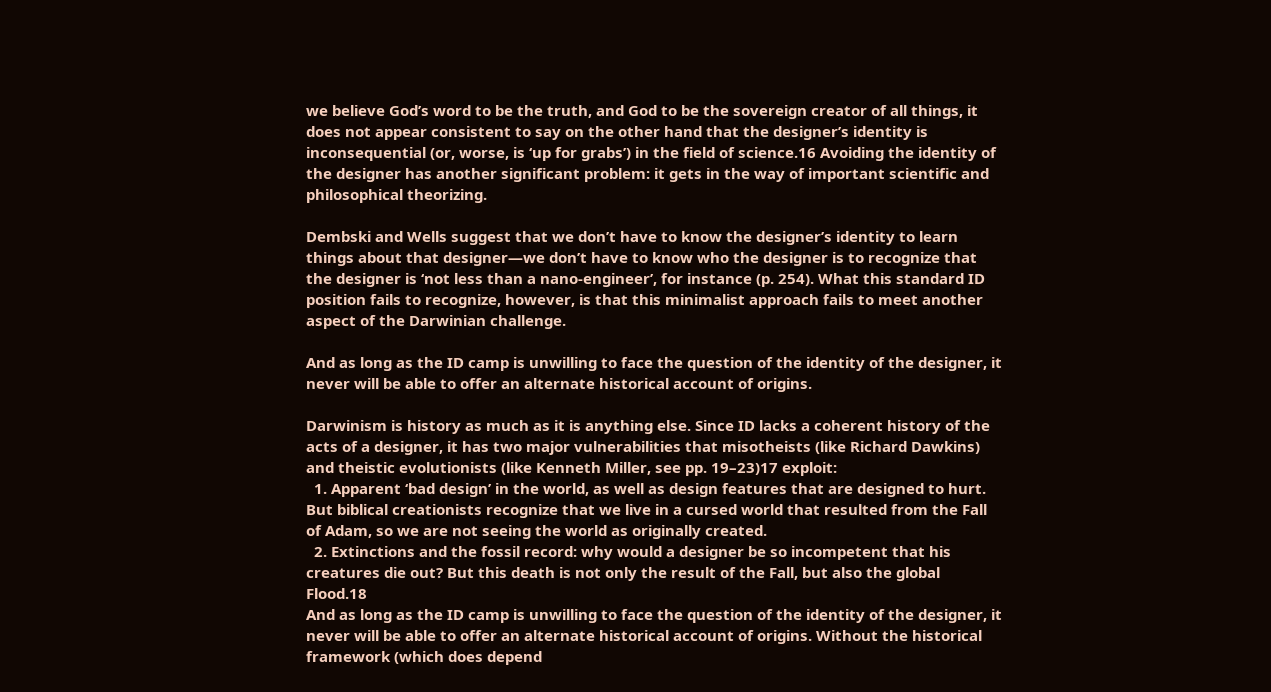we believe God’s word to be the truth, and God to be the sovereign creator of all things, it does not appear consistent to say on the other hand that the designer’s identity is inconsequential (or, worse, is ‘up for grabs’) in the field of science.16 Avoiding the identity of the designer has another significant problem: it gets in the way of important scientific and philosophical theorizing.

Dembski and Wells suggest that we don’t have to know the designer’s identity to learn things about that designer—we don’t have to know who the designer is to recognize that the designer is ‘not less than a nano-engineer’, for instance (p. 254). What this standard ID position fails to recognize, however, is that this minimalist approach fails to meet another aspect of the Darwinian challenge.

And as long as the ID camp is unwilling to face the question of the identity of the designer, it never will be able to offer an alternate historical account of origins.

Darwinism is history as much as it is anything else. Since ID lacks a coherent history of the acts of a designer, it has two major vulnerabilities that misotheists (like Richard Dawkins) and theistic evolutionists (like Kenneth Miller, see pp. 19–23)17 exploit:
  1. Apparent ‘bad design’ in the world, as well as design features that are designed to hurt. But biblical creationists recognize that we live in a cursed world that resulted from the Fall of Adam, so we are not seeing the world as originally created.
  2. Extinctions and the fossil record: why would a designer be so incompetent that his creatures die out? But this death is not only the result of the Fall, but also the global Flood.18
And as long as the ID camp is unwilling to face the question of the identity of the designer, it never will be able to offer an alternate historical account of origins. Without the historical framework (which does depend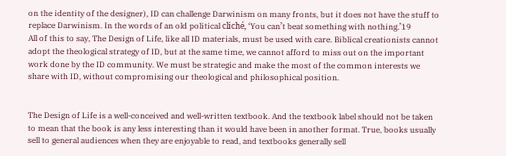on the identity of the designer), ID can challenge Darwinism on many fronts, but it does not have the stuff to replace Darwinism. In the words of an old political cliché, ‘You can’t beat something with nothing.’19
All of this to say, The Design of Life, like all ID materials, must be used with care. Biblical creationists cannot adopt the theological strategy of ID, but at the same time, we cannot afford to miss out on the important work done by the ID community. We must be strategic and make the most of the common interests we share with ID, without compromising our theological and philosophical position.


The Design of Life is a well-conceived and well-written textbook. And the textbook label should not be taken to mean that the book is any less interesting than it would have been in another format. True, books usually sell to general audiences when they are enjoyable to read, and textbooks generally sell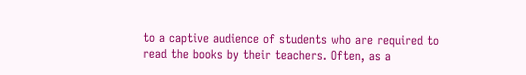to a captive audience of students who are required to read the books by their teachers. Often, as a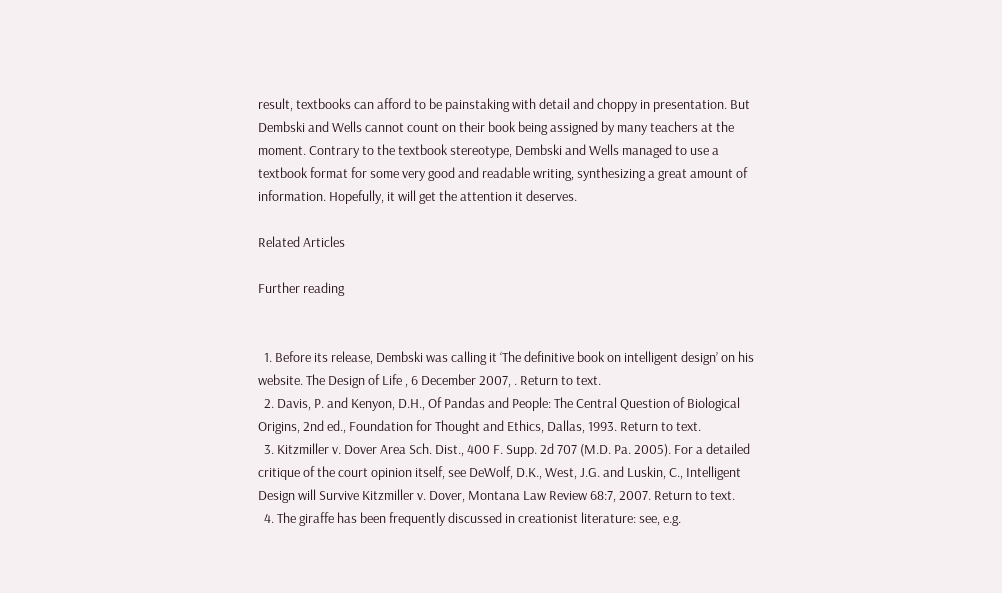result, textbooks can afford to be painstaking with detail and choppy in presentation. But Dembski and Wells cannot count on their book being assigned by many teachers at the moment. Contrary to the textbook stereotype, Dembski and Wells managed to use a textbook format for some very good and readable writing, synthesizing a great amount of information. Hopefully, it will get the attention it deserves.

Related Articles

Further reading


  1. Before its release, Dembski was calling it ‘The definitive book on intelligent design’ on his website. The Design of Life , 6 December 2007, . Return to text.
  2. Davis, P. and Kenyon, D.H., Of Pandas and People: The Central Question of Biological Origins, 2nd ed., Foundation for Thought and Ethics, Dallas, 1993. Return to text.
  3. Kitzmiller v. Dover Area Sch. Dist., 400 F. Supp. 2d 707 (M.D. Pa. 2005). For a detailed critique of the court opinion itself, see DeWolf, D.K., West, J.G. and Luskin, C., Intelligent Design will Survive Kitzmiller v. Dover, Montana Law Review 68:7, 2007. Return to text.
  4. The giraffe has been frequently discussed in creationist literature: see, e.g.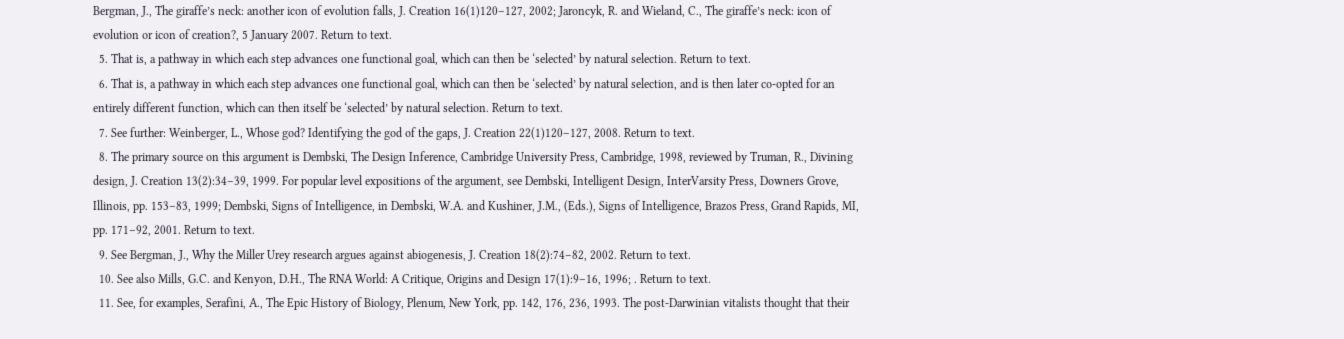Bergman, J., The giraffe’s neck: another icon of evolution falls, J. Creation 16(1)120–127, 2002; Jaroncyk, R. and Wieland, C., The giraffe’s neck: icon of evolution or icon of creation?, 5 January 2007. Return to text.
  5. That is, a pathway in which each step advances one functional goal, which can then be ‘selected’ by natural selection. Return to text.
  6. That is, a pathway in which each step advances one functional goal, which can then be ‘selected’ by natural selection, and is then later co-opted for an entirely different function, which can then itself be ‘selected’ by natural selection. Return to text.
  7. See further: Weinberger, L., Whose god? Identifying the god of the gaps, J. Creation 22(1)120–127, 2008. Return to text.
  8. The primary source on this argument is Dembski, The Design Inference, Cambridge University Press, Cambridge, 1998, reviewed by Truman, R., Divining design, J. Creation 13(2):34–39, 1999. For popular level expositions of the argument, see Dembski, Intelligent Design, InterVarsity Press, Downers Grove, Illinois, pp. 153–83, 1999; Dembski, Signs of Intelligence, in Dembski, W.A. and Kushiner, J.M., (Eds.), Signs of Intelligence, Brazos Press, Grand Rapids, MI, pp. 171–92, 2001. Return to text.
  9. See Bergman, J., Why the Miller Urey research argues against abiogenesis, J. Creation 18(2):74–82, 2002. Return to text.
  10. See also Mills, G.C. and Kenyon, D.H., The RNA World: A Critique, Origins and Design 17(1):9–16, 1996; . Return to text.
  11. See, for examples, Serafini, A., The Epic History of Biology, Plenum, New York, pp. 142, 176, 236, 1993. The post-Darwinian vitalists thought that their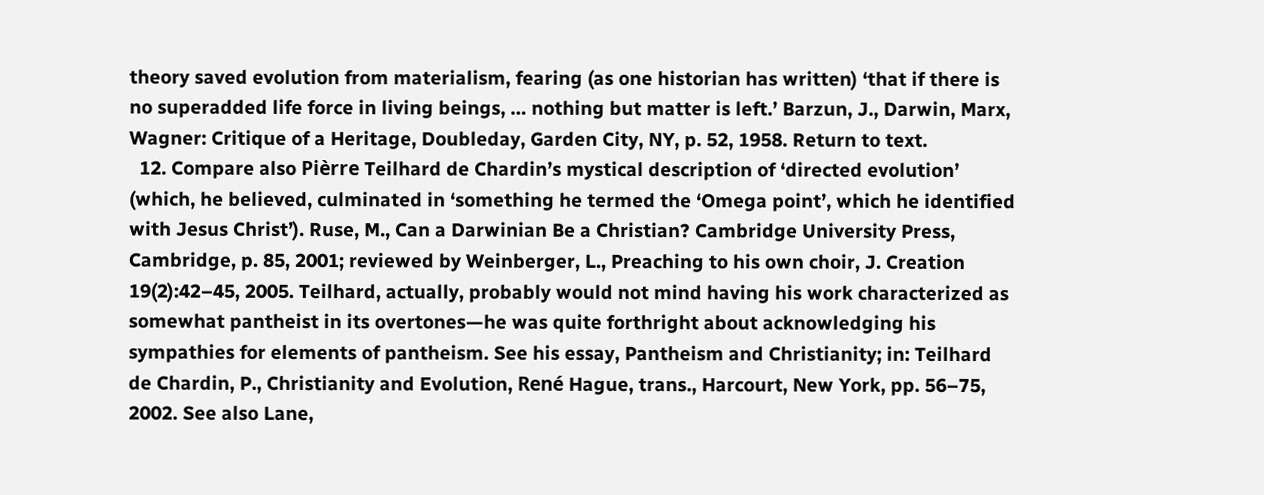theory saved evolution from materialism, fearing (as one historian has written) ‘that if there is no superadded life force in living beings, … nothing but matter is left.’ Barzun, J., Darwin, Marx, Wagner: Critique of a Heritage, Doubleday, Garden City, NY, p. 52, 1958. Return to text.
  12. Compare also Pièrre Teilhard de Chardin’s mystical description of ‘directed evolution’ (which, he believed, culminated in ‘something he termed the ‘Omega point’, which he identified with Jesus Christ’). Ruse, M., Can a Darwinian Be a Christian? Cambridge University Press, Cambridge, p. 85, 2001; reviewed by Weinberger, L., Preaching to his own choir, J. Creation 19(2):42–45, 2005. Teilhard, actually, probably would not mind having his work characterized as somewhat pantheist in its overtones—he was quite forthright about acknowledging his sympathies for elements of pantheism. See his essay, Pantheism and Christianity; in: Teilhard de Chardin, P., Christianity and Evolution, René Hague, trans., Harcourt, New York, pp. 56–75, 2002. See also Lane,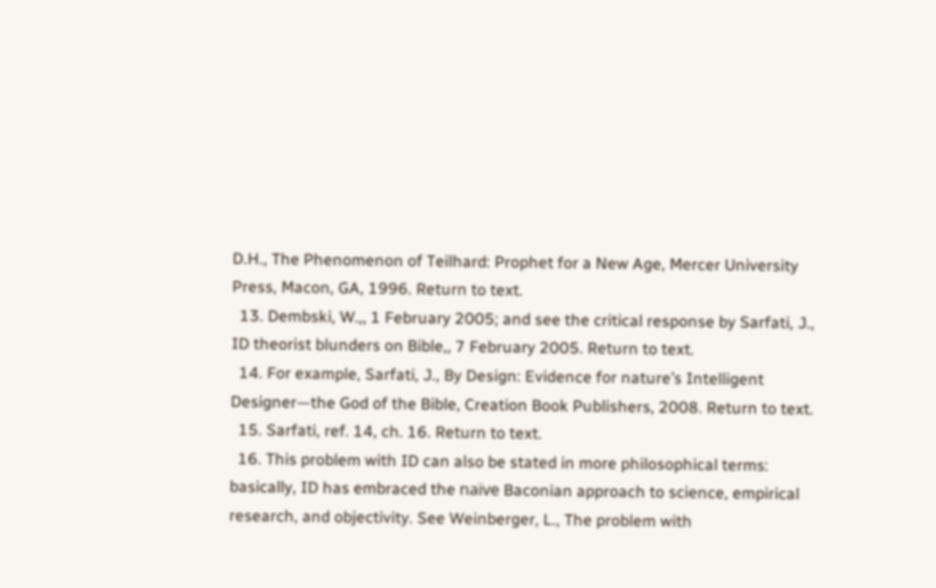D.H., The Phenomenon of Teilhard: Prophet for a New Age, Mercer University Press, Macon, GA, 1996. Return to text.
  13. Dembski, W.,, 1 February 2005; and see the critical response by Sarfati, J., ID theorist blunders on Bible,, 7 February 2005. Return to text.
  14. For example, Sarfati, J., By Design: Evidence for nature’s Intelligent Designer—the God of the Bible, Creation Book Publishers, 2008. Return to text.
  15. Sarfati, ref. 14, ch. 16. Return to text.
  16. This problem with ID can also be stated in more philosophical terms: basically, ID has embraced the naïve Baconian approach to science, empirical research, and objectivity. See Weinberger, L., The problem with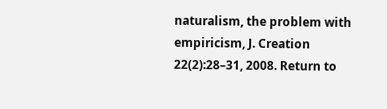naturalism, the problem with empiricism, J. Creation 22(2):28–31, 2008. Return to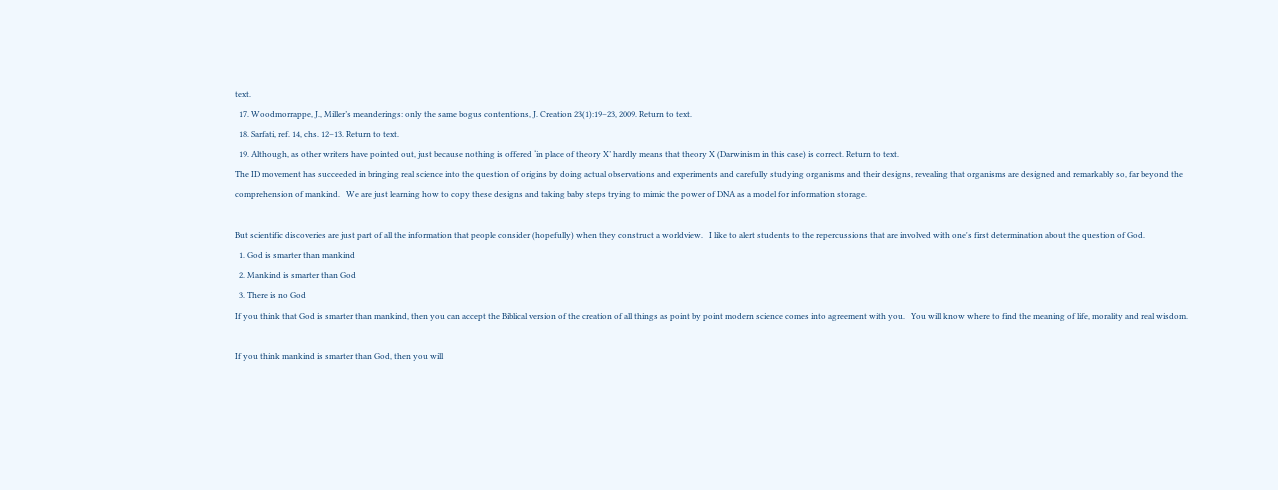text.
  17. Woodmorrappe, J., Miller’s meanderings: only the same bogus contentions, J. Creation 23(1):19–23, 2009. Return to text.
  18. Sarfati, ref. 14, chs. 12–13. Return to text.
  19. Although, as other writers have pointed out, just because nothing is offered ‘in place of theory X’ hardly means that theory X (Darwinism in this case) is correct. Return to text.
The ID movement has succeeded in bringing real science into the question of origins by doing actual observations and experiments and carefully studying organisms and their designs, revealing that organisms are designed and remarkably so, far beyond the comprehension of mankind.   We are just learning how to copy these designs and taking baby steps trying to mimic the power of DNA as a model for information storage.

But scientific discoveries are just part of all the information that people consider (hopefully) when they construct a worldview.   I like to alert students to the repercussions that are involved with one's first determination about the question of God.
  1. God is smarter than mankind
  2. Mankind is smarter than God
  3. There is no God
If you think that God is smarter than mankind, then you can accept the Biblical version of the creation of all things as point by point modern science comes into agreement with you.   You will know where to find the meaning of life, morality and real wisdom.

If you think mankind is smarter than God, then you will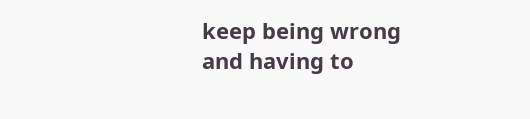keep being wrong and having to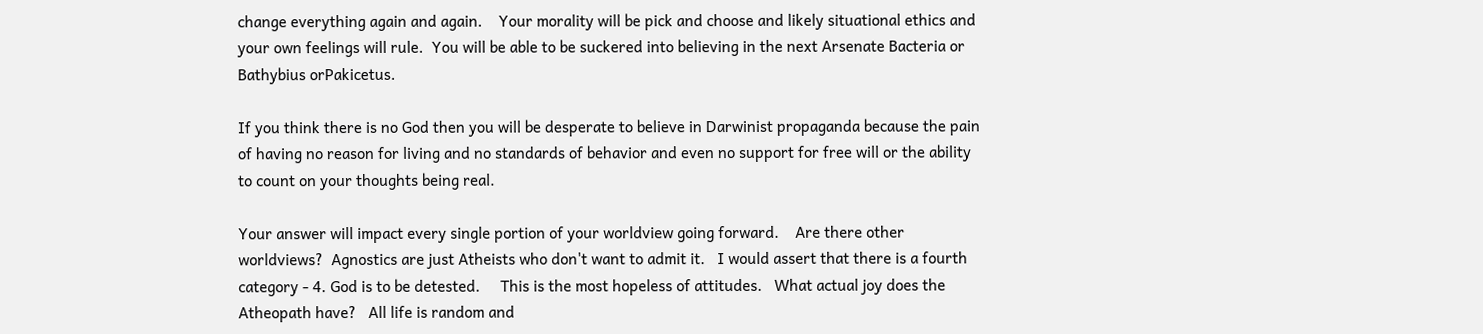change everything again and again.    Your morality will be pick and choose and likely situational ethics and your own feelings will rule.  You will be able to be suckered into believing in the next Arsenate Bacteria or Bathybius orPakicetus.

If you think there is no God then you will be desperate to believe in Darwinist propaganda because the pain of having no reason for living and no standards of behavior and even no support for free will or the ability to count on your thoughts being real.

Your answer will impact every single portion of your worldview going forward.    Are there other worldviews?  Agnostics are just Atheists who don't want to admit it.   I would assert that there is a fourth category - 4. God is to be detested.     This is the most hopeless of attitudes.   What actual joy does the Atheopath have?   All life is random and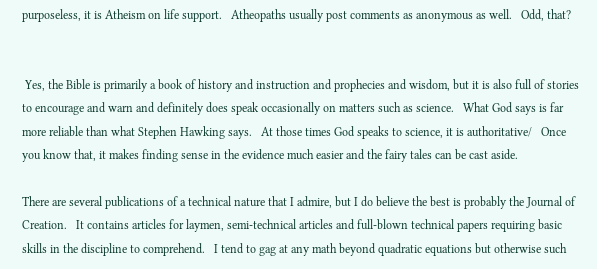purposeless, it is Atheism on life support.   Atheopaths usually post comments as anonymous as well.   Odd, that?


 Yes, the Bible is primarily a book of history and instruction and prophecies and wisdom, but it is also full of stories to encourage and warn and definitely does speak occasionally on matters such as science.   What God says is far more reliable than what Stephen Hawking says.   At those times God speaks to science, it is authoritative/   Once you know that, it makes finding sense in the evidence much easier and the fairy tales can be cast aside.

There are several publications of a technical nature that I admire, but I do believe the best is probably the Journal of Creation.   It contains articles for laymen, semi-technical articles and full-blown technical papers requiring basic skills in the discipline to comprehend.   I tend to gag at any math beyond quadratic equations but otherwise such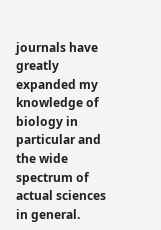journals have greatly expanded my knowledge of biology in particular and the wide spectrum of actual sciences in general.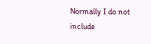Normally I do not include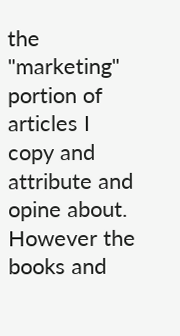the "marketing" portion of articles I copy and attribute and opine about.   However the books and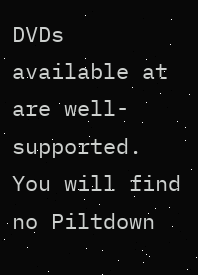DVDs available at are well-supported.   You will find no Piltdown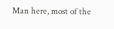Man here, most of the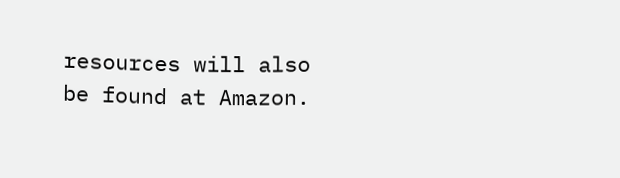resources will also be found at Amazon.